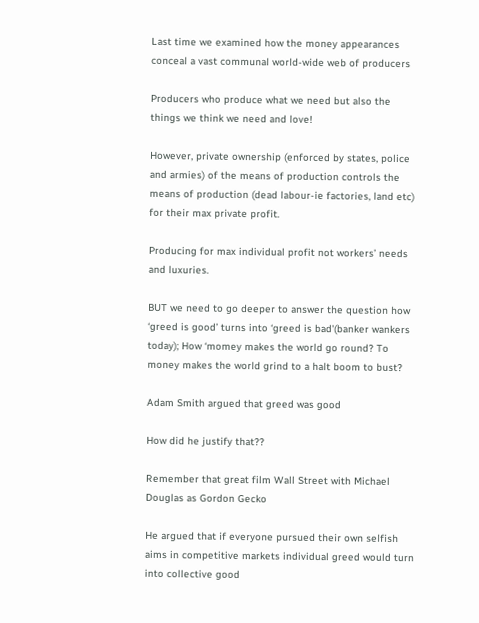Last time we examined how the money appearances conceal a vast communal world-wide web of producers

Producers who produce what we need but also the things we think we need and love!

However, private ownership (enforced by states, police and armies) of the means of production controls the means of production (dead labour-ie factories, land etc) for their max private profit.

Producing for max individual profit not workers’ needs and luxuries.

BUT we need to go deeper to answer the question how ‘greed is good’ turns into ‘greed is bad'(banker wankers today); How ‘momey makes the world go round? To money makes the world grind to a halt boom to bust?

Adam Smith argued that greed was good

How did he justify that??

Remember that great film Wall Street with Michael Douglas as Gordon Gecko

He argued that if everyone pursued their own selfish aims in competitive markets individual greed would turn into collective good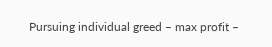Pursuing individual greed – max profit –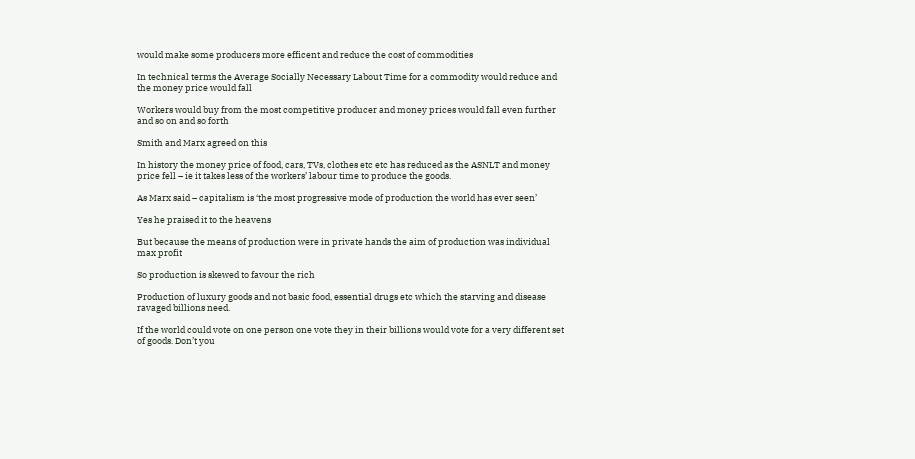would make some producers more efficent and reduce the cost of commodities

In technical terms the Average Socially Necessary Labout Time for a commodity would reduce and the money price would fall

Workers would buy from the most competitive producer and money prices would fall even further and so on and so forth

Smith and Marx agreed on this

In history the money price of food, cars, TVs, clothes etc etc has reduced as the ASNLT and money price fell – ie it takes less of the workers’ labour time to produce the goods.

As Marx said – capitalism is ‘the most progressive mode of production the world has ever seen’

Yes he praised it to the heavens

But because the means of production were in private hands the aim of production was individual max profit

So production is skewed to favour the rich

Production of luxury goods and not basic food, essential drugs etc which the starving and disease ravaged billions need.

If the world could vote on one person one vote they in their billions would vote for a very different set of goods. Don’t you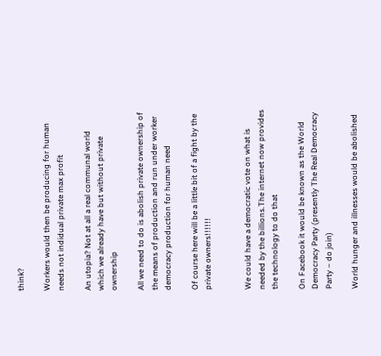think?

Workers would then be producing for human needs not indidual private max profit

An utopia? Not at all a real communal world which we already have but without private ownership

All we need to do is abolish private ownership of the means of production and run under worker democracy production for human need

Of course here will be a little bit of a fight by the private owners!!!!!!


We could have a democratic vote on what is needed by the billions.The internet now provides the technology to do that

On Facebook it would be known as the World Democracy Party (presently The Real Democracy Party – do join)

World hunger and illnesses would be abolished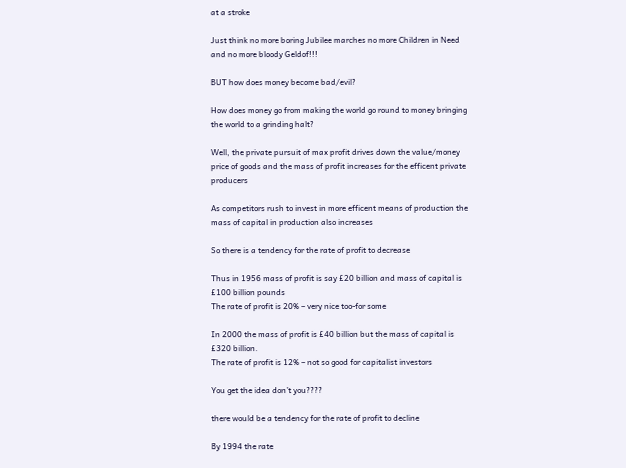at a stroke

Just think no more boring Jubilee marches no more Children in Need and no more bloody Geldof!!!

BUT how does money become bad/evil?

How does money go from making the world go round to money bringing the world to a grinding halt?

Well, the private pursuit of max profit drives down the value/money price of goods and the mass of profit increases for the efficent private producers

As competitors rush to invest in more efficent means of production the mass of capital in production also increases

So there is a tendency for the rate of profit to decrease

Thus in 1956 mass of profit is say £20 billion and mass of capital is £100 billion pounds
The rate of profit is 20% – very nice too-for some

In 2000 the mass of profit is £40 billion but the mass of capital is £320 billion.
The rate of profit is 12% – not so good for capitalist investors

You get the idea don’t you????

there would be a tendency for the rate of profit to decline

By 1994 the rate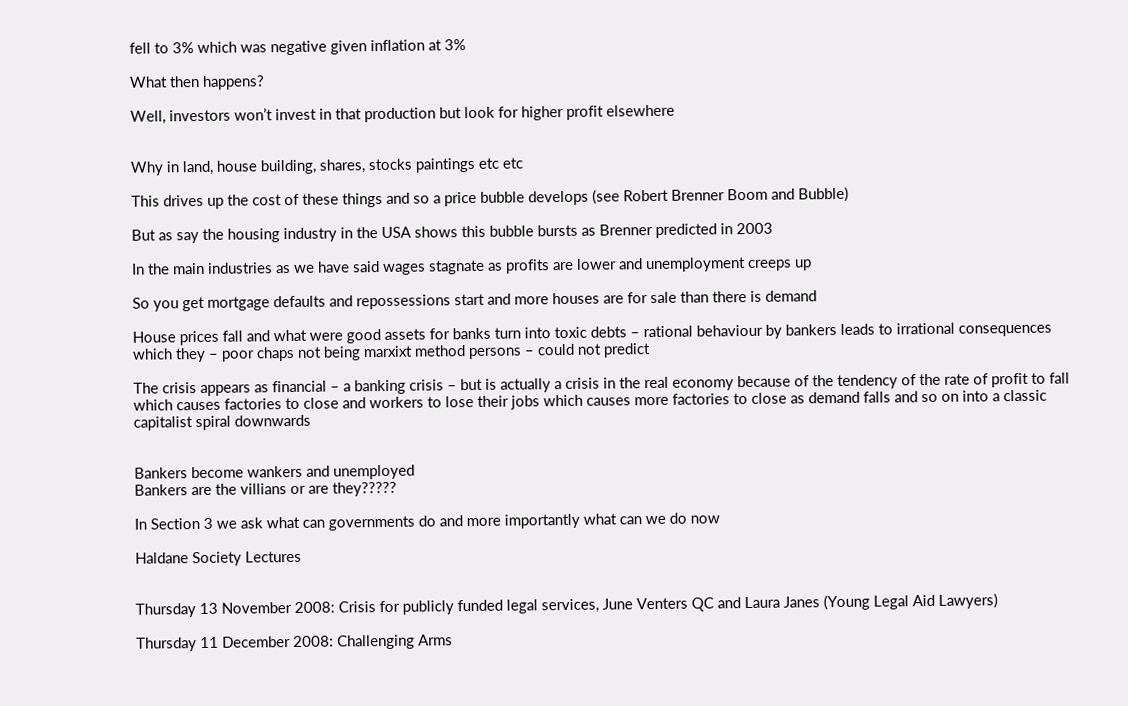fell to 3% which was negative given inflation at 3%

What then happens?

Well, investors won’t invest in that production but look for higher profit elsewhere


Why in land, house building, shares, stocks paintings etc etc

This drives up the cost of these things and so a price bubble develops (see Robert Brenner Boom and Bubble)

But as say the housing industry in the USA shows this bubble bursts as Brenner predicted in 2003

In the main industries as we have said wages stagnate as profits are lower and unemployment creeps up

So you get mortgage defaults and repossessions start and more houses are for sale than there is demand

House prices fall and what were good assets for banks turn into toxic debts – rational behaviour by bankers leads to irrational consequences which they – poor chaps not being marxixt method persons – could not predict

The crisis appears as financial – a banking crisis – but is actually a crisis in the real economy because of the tendency of the rate of profit to fall which causes factories to close and workers to lose their jobs which causes more factories to close as demand falls and so on into a classic capitalist spiral downwards


Bankers become wankers and unemployed
Bankers are the villians or are they?????

In Section 3 we ask what can governments do and more importantly what can we do now

Haldane Society Lectures


Thursday 13 November 2008: Crisis for publicly funded legal services, June Venters QC and Laura Janes (Young Legal Aid Lawyers)

Thursday 11 December 2008: Challenging Arms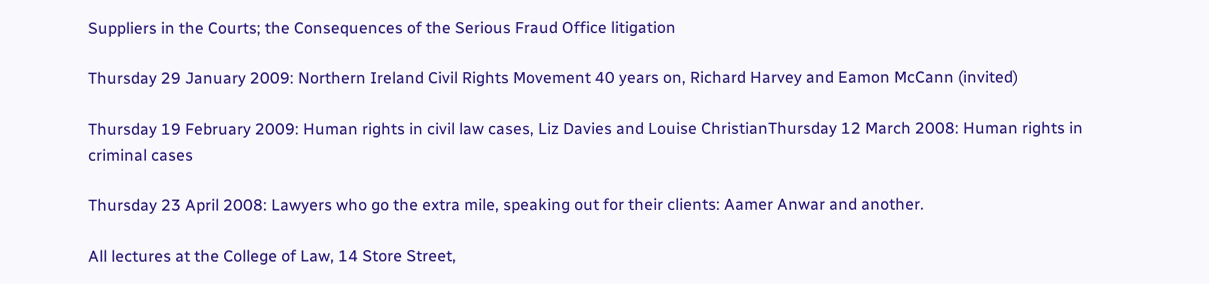Suppliers in the Courts; the Consequences of the Serious Fraud Office litigation

Thursday 29 January 2009: Northern Ireland Civil Rights Movement 40 years on, Richard Harvey and Eamon McCann (invited)

Thursday 19 February 2009: Human rights in civil law cases, Liz Davies and Louise ChristianThursday 12 March 2008: Human rights in criminal cases

Thursday 23 April 2008: Lawyers who go the extra mile, speaking out for their clients: Aamer Anwar and another.

All lectures at the College of Law, 14 Store Street,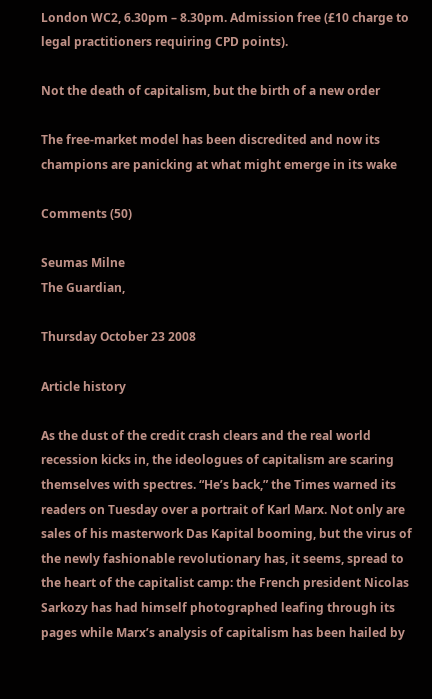London WC2, 6.30pm – 8.30pm. Admission free (£10 charge to legal practitioners requiring CPD points).

Not the death of capitalism, but the birth of a new order

The free-market model has been discredited and now its champions are panicking at what might emerge in its wake

Comments (50)

Seumas Milne
The Guardian,

Thursday October 23 2008

Article history

As the dust of the credit crash clears and the real world recession kicks in, the ideologues of capitalism are scaring themselves with spectres. “He’s back,” the Times warned its readers on Tuesday over a portrait of Karl Marx. Not only are sales of his masterwork Das Kapital booming, but the virus of the newly fashionable revolutionary has, it seems, spread to the heart of the capitalist camp: the French president Nicolas Sarkozy has had himself photographed leafing through its pages while Marx’s analysis of capitalism has been hailed by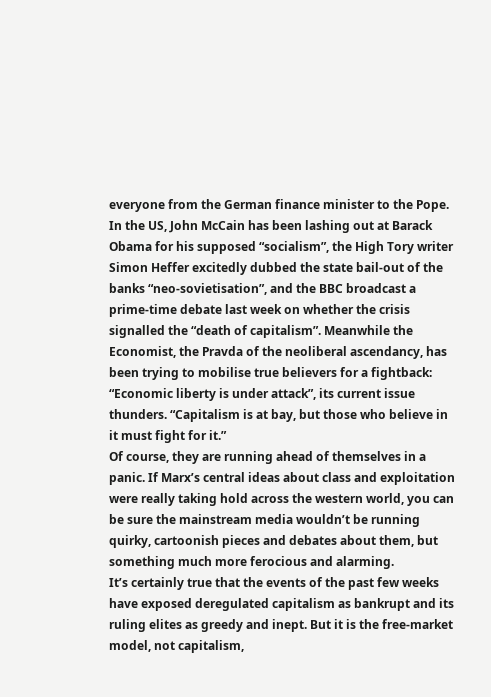everyone from the German finance minister to the Pope.
In the US, John McCain has been lashing out at Barack Obama for his supposed “socialism”, the High Tory writer Simon Heffer excitedly dubbed the state bail-out of the banks “neo-sovietisation”, and the BBC broadcast a prime-time debate last week on whether the crisis signalled the “death of capitalism”. Meanwhile the Economist, the Pravda of the neoliberal ascendancy, has been trying to mobilise true believers for a fightback: “Economic liberty is under attack”, its current issue thunders. “Capitalism is at bay, but those who believe in it must fight for it.”
Of course, they are running ahead of themselves in a panic. If Marx’s central ideas about class and exploitation were really taking hold across the western world, you can be sure the mainstream media wouldn’t be running quirky, cartoonish pieces and debates about them, but something much more ferocious and alarming.
It’s certainly true that the events of the past few weeks have exposed deregulated capitalism as bankrupt and its ruling elites as greedy and inept. But it is the free-market model, not capitalism,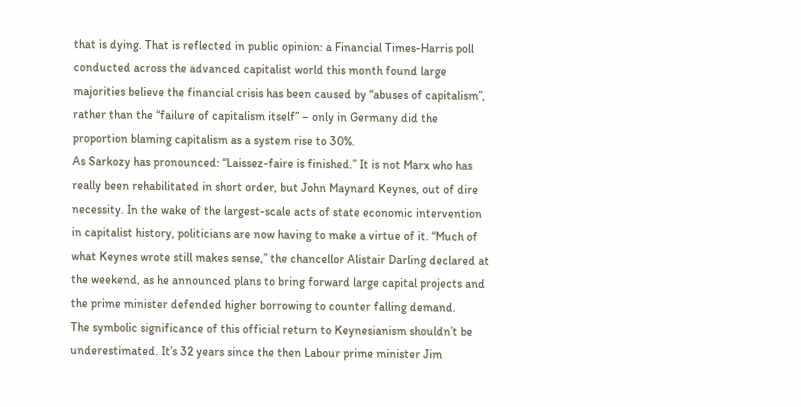that is dying. That is reflected in public opinion: a Financial Times-Harris poll conducted across the advanced capitalist world this month found large majorities believe the financial crisis has been caused by “abuses of capitalism”, rather than the “failure of capitalism itself” – only in Germany did the proportion blaming capitalism as a system rise to 30%.
As Sarkozy has pronounced: “Laissez-faire is finished.” It is not Marx who has really been rehabilitated in short order, but John Maynard Keynes, out of dire necessity. In the wake of the largest-scale acts of state economic intervention in capitalist history, politicians are now having to make a virtue of it. “Much of what Keynes wrote still makes sense,” the chancellor Alistair Darling declared at the weekend, as he announced plans to bring forward large capital projects and the prime minister defended higher borrowing to counter falling demand.
The symbolic significance of this official return to Keynesianism shouldn’t be underestimated. It’s 32 years since the then Labour prime minister Jim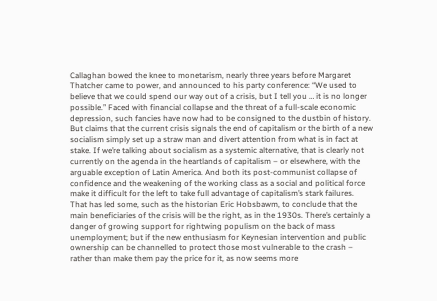Callaghan bowed the knee to monetarism, nearly three years before Margaret Thatcher came to power, and announced to his party conference: “We used to believe that we could spend our way out of a crisis, but I tell you … it is no longer possible.” Faced with financial collapse and the threat of a full-scale economic depression, such fancies have now had to be consigned to the dustbin of history.
But claims that the current crisis signals the end of capitalism or the birth of a new socialism simply set up a straw man and divert attention from what is in fact at stake. If we’re talking about socialism as a systemic alternative, that is clearly not currently on the agenda in the heartlands of capitalism – or elsewhere, with the arguable exception of Latin America. And both its post-communist collapse of confidence and the weakening of the working class as a social and political force make it difficult for the left to take full advantage of capitalism’s stark failures.
That has led some, such as the historian Eric Hobsbawm, to conclude that the main beneficiaries of the crisis will be the right, as in the 1930s. There’s certainly a danger of growing support for rightwing populism on the back of mass unemployment; but if the new enthusiasm for Keynesian intervention and public ownership can be channelled to protect those most vulnerable to the crash – rather than make them pay the price for it, as now seems more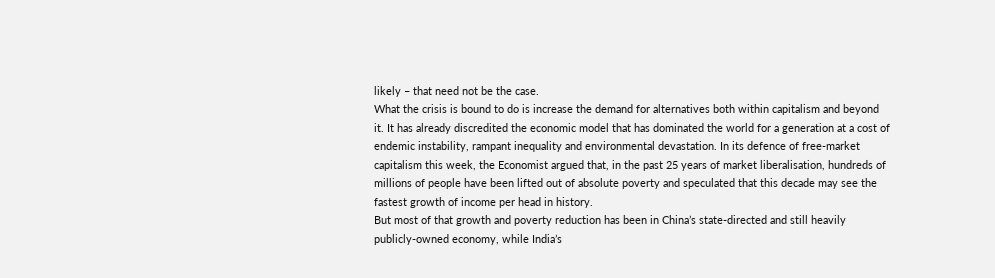likely – that need not be the case.
What the crisis is bound to do is increase the demand for alternatives both within capitalism and beyond it. It has already discredited the economic model that has dominated the world for a generation at a cost of endemic instability, rampant inequality and environmental devastation. In its defence of free-market capitalism this week, the Economist argued that, in the past 25 years of market liberalisation, hundreds of millions of people have been lifted out of absolute poverty and speculated that this decade may see the fastest growth of income per head in history.
But most of that growth and poverty reduction has been in China’s state-directed and still heavily publicly-owned economy, while India’s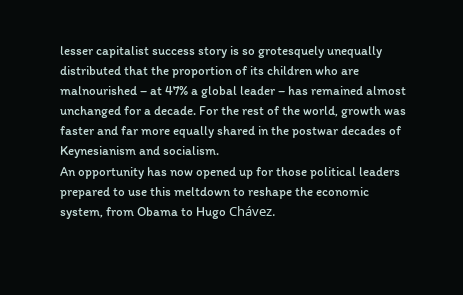lesser capitalist success story is so grotesquely unequally distributed that the proportion of its children who are malnourished – at 47% a global leader – has remained almost unchanged for a decade. For the rest of the world, growth was faster and far more equally shared in the postwar decades of Keynesianism and socialism.
An opportunity has now opened up for those political leaders prepared to use this meltdown to reshape the economic system, from Obama to Hugo Chávez.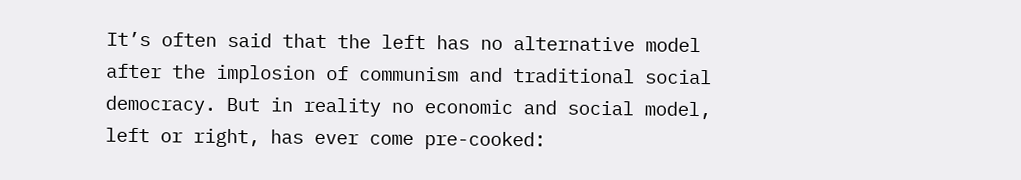It’s often said that the left has no alternative model after the implosion of communism and traditional social democracy. But in reality no economic and social model, left or right, has ever come pre-cooked: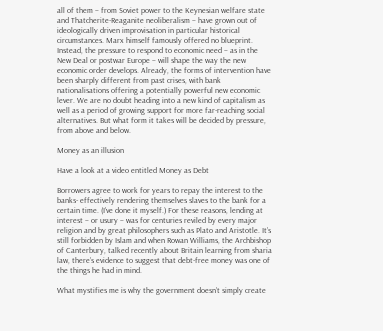all of them – from Soviet power to the Keynesian welfare state and Thatcherite-Reaganite neoliberalism – have grown out of ideologically driven improvisation in particular historical circumstances. Marx himself famously offered no blueprint.
Instead, the pressure to respond to economic need – as in the New Deal or postwar Europe – will shape the way the new economic order develops. Already, the forms of intervention have been sharply different from past crises, with bank nationalisations offering a potentially powerful new economic lever. We are no doubt heading into a new kind of capitalism as well as a period of growing support for more far-reaching social alternatives. But what form it takes will be decided by pressure, from above and below.

Money as an illusion

Have a look at a video entitled Money as Debt

Borrowers agree to work for years to repay the interest to the banks- effectively rendering themselves slaves to the bank for a certain time. (I’ve done it myself.) For these reasons, lending at interest – or usury – was for centuries reviled by every major religion and by great philosophers such as Plato and Aristotle. It’s still forbidden by Islam and when Rowan Williams, the Archbishop of Canterbury, talked recently about Britain learning from sharia law, there’s evidence to suggest that debt-free money was one of the things he had in mind.

What mystifies me is why the government doesn’t simply create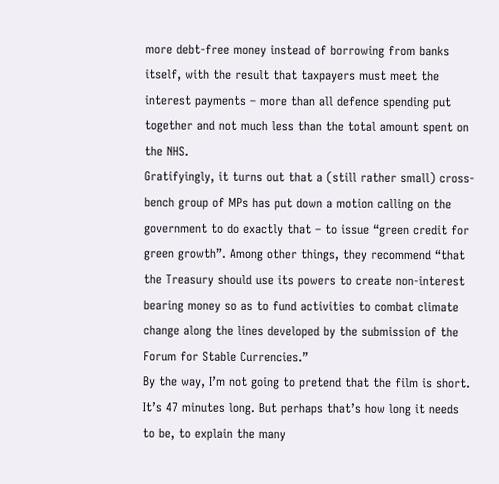more debt-free money instead of borrowing from banks itself, with the result that taxpayers must meet the interest payments – more than all defence spending put together and not much less than the total amount spent on the NHS.
Gratifyingly, it turns out that a (still rather small) cross-bench group of MPs has put down a motion calling on the government to do exactly that – to issue “green credit for green growth”. Among other things, they recommend “that the Treasury should use its powers to create non-interest bearing money so as to fund activities to combat climate change along the lines developed by the submission of the Forum for Stable Currencies.”
By the way, I’m not going to pretend that the film is short. It’s 47 minutes long. But perhaps that’s how long it needs to be, to explain the many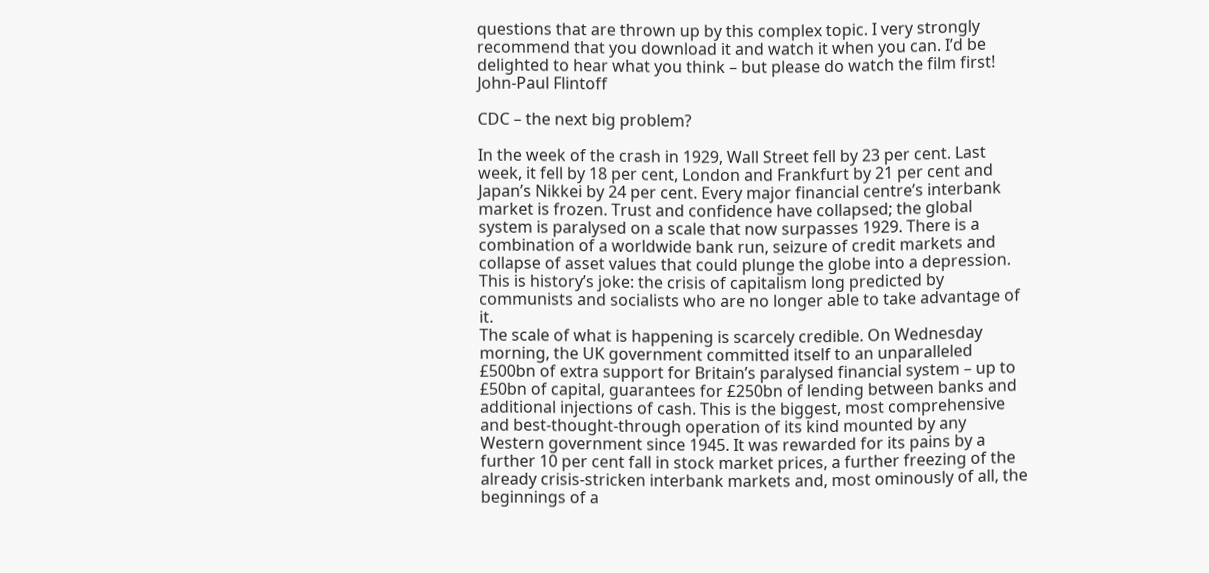questions that are thrown up by this complex topic. I very strongly recommend that you download it and watch it when you can. I’d be delighted to hear what you think – but please do watch the film first!
John-Paul Flintoff

CDC – the next big problem?

In the week of the crash in 1929, Wall Street fell by 23 per cent. Last week, it fell by 18 per cent, London and Frankfurt by 21 per cent and Japan’s Nikkei by 24 per cent. Every major financial centre’s interbank market is frozen. Trust and confidence have collapsed; the global system is paralysed on a scale that now surpasses 1929. There is a combination of a worldwide bank run, seizure of credit markets and collapse of asset values that could plunge the globe into a depression. This is history’s joke: the crisis of capitalism long predicted by communists and socialists who are no longer able to take advantage of it.
The scale of what is happening is scarcely credible. On Wednesday morning, the UK government committed itself to an unparalleled £500bn of extra support for Britain’s paralysed financial system – up to £50bn of capital, guarantees for £250bn of lending between banks and additional injections of cash. This is the biggest, most comprehensive and best-thought-through operation of its kind mounted by any Western government since 1945. It was rewarded for its pains by a further 10 per cent fall in stock market prices, a further freezing of the already crisis-stricken interbank markets and, most ominously of all, the beginnings of a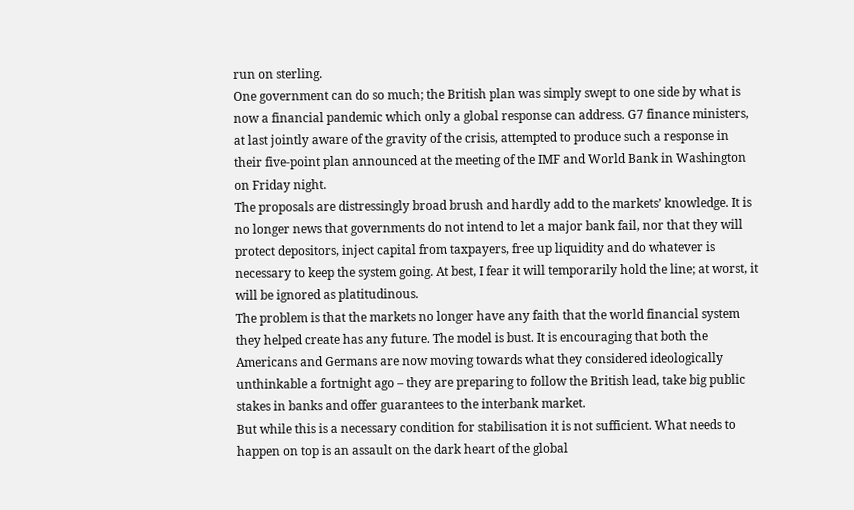run on sterling.
One government can do so much; the British plan was simply swept to one side by what is now a financial pandemic which only a global response can address. G7 finance ministers, at last jointly aware of the gravity of the crisis, attempted to produce such a response in their five-point plan announced at the meeting of the IMF and World Bank in Washington on Friday night.
The proposals are distressingly broad brush and hardly add to the markets’ knowledge. It is no longer news that governments do not intend to let a major bank fail, nor that they will protect depositors, inject capital from taxpayers, free up liquidity and do whatever is necessary to keep the system going. At best, I fear it will temporarily hold the line; at worst, it will be ignored as platitudinous.
The problem is that the markets no longer have any faith that the world financial system they helped create has any future. The model is bust. It is encouraging that both the Americans and Germans are now moving towards what they considered ideologically unthinkable a fortnight ago – they are preparing to follow the British lead, take big public stakes in banks and offer guarantees to the interbank market.
But while this is a necessary condition for stabilisation it is not sufficient. What needs to happen on top is an assault on the dark heart of the global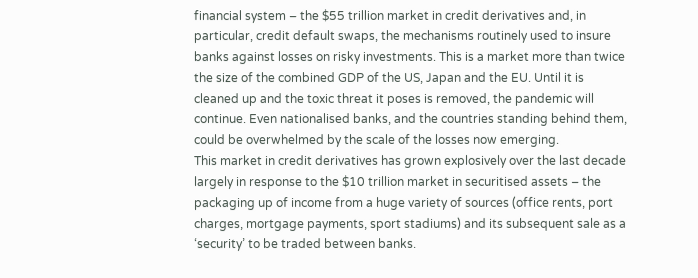financial system – the $55 trillion market in credit derivatives and, in particular, credit default swaps, the mechanisms routinely used to insure banks against losses on risky investments. This is a market more than twice the size of the combined GDP of the US, Japan and the EU. Until it is cleaned up and the toxic threat it poses is removed, the pandemic will continue. Even nationalised banks, and the countries standing behind them, could be overwhelmed by the scale of the losses now emerging.
This market in credit derivatives has grown explosively over the last decade largely in response to the $10 trillion market in securitised assets – the packaging up of income from a huge variety of sources (office rents, port charges, mortgage payments, sport stadiums) and its subsequent sale as a ‘security’ to be traded between banks.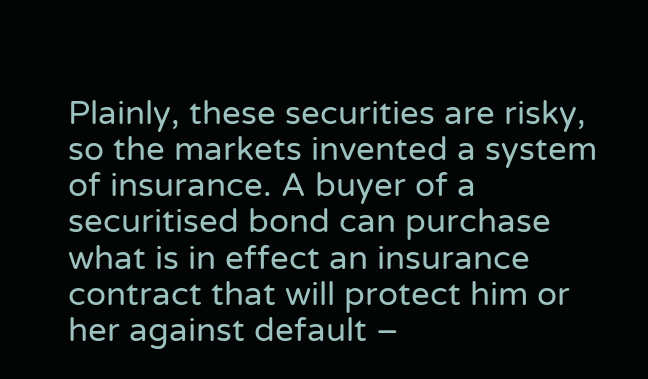Plainly, these securities are risky, so the markets invented a system of insurance. A buyer of a securitised bond can purchase what is in effect an insurance contract that will protect him or her against default –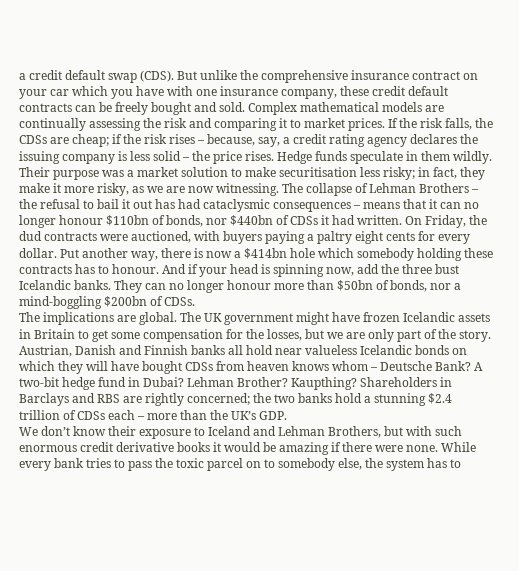a credit default swap (CDS). But unlike the comprehensive insurance contract on your car which you have with one insurance company, these credit default contracts can be freely bought and sold. Complex mathematical models are continually assessing the risk and comparing it to market prices. If the risk falls, the CDSs are cheap; if the risk rises – because, say, a credit rating agency declares the issuing company is less solid – the price rises. Hedge funds speculate in them wildly.
Their purpose was a market solution to make securitisation less risky; in fact, they make it more risky, as we are now witnessing. The collapse of Lehman Brothers – the refusal to bail it out has had cataclysmic consequences – means that it can no longer honour $110bn of bonds, nor $440bn of CDSs it had written. On Friday, the dud contracts were auctioned, with buyers paying a paltry eight cents for every dollar. Put another way, there is now a $414bn hole which somebody holding these contracts has to honour. And if your head is spinning now, add the three bust Icelandic banks. They can no longer honour more than $50bn of bonds, nor a mind-boggling $200bn of CDSs.
The implications are global. The UK government might have frozen Icelandic assets in Britain to get some compensation for the losses, but we are only part of the story. Austrian, Danish and Finnish banks all hold near valueless Icelandic bonds on which they will have bought CDSs from heaven knows whom – Deutsche Bank? A two-bit hedge fund in Dubai? Lehman Brother? Kaupthing? Shareholders in Barclays and RBS are rightly concerned; the two banks hold a stunning $2.4 trillion of CDSs each – more than the UK’s GDP.
We don’t know their exposure to Iceland and Lehman Brothers, but with such enormous credit derivative books it would be amazing if there were none. While every bank tries to pass the toxic parcel on to somebody else, the system has to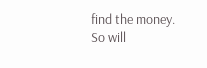find the money. So will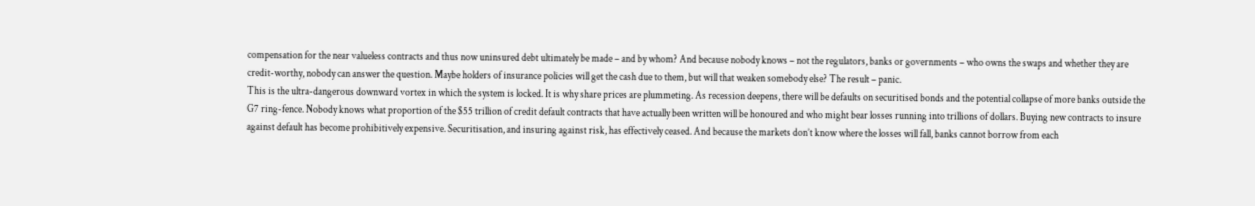compensation for the near valueless contracts and thus now uninsured debt ultimately be made – and by whom? And because nobody knows – not the regulators, banks or governments – who owns the swaps and whether they are credit-worthy, nobody can answer the question. Maybe holders of insurance policies will get the cash due to them, but will that weaken somebody else? The result – panic.
This is the ultra-dangerous downward vortex in which the system is locked. It is why share prices are plummeting. As recession deepens, there will be defaults on securitised bonds and the potential collapse of more banks outside the G7 ring-fence. Nobody knows what proportion of the $55 trillion of credit default contracts that have actually been written will be honoured and who might bear losses running into trillions of dollars. Buying new contracts to insure against default has become prohibitively expensive. Securitisation, and insuring against risk, has effectively ceased. And because the markets don’t know where the losses will fall, banks cannot borrow from each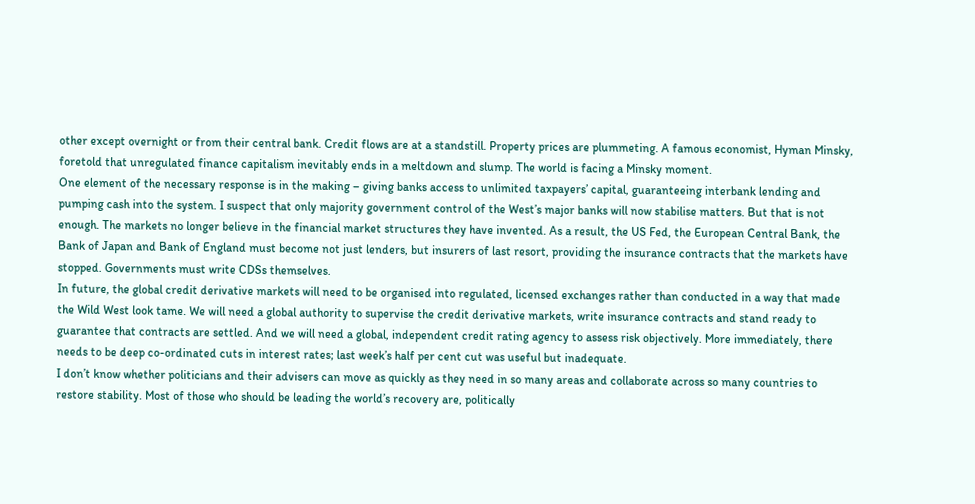other except overnight or from their central bank. Credit flows are at a standstill. Property prices are plummeting. A famous economist, Hyman Minsky, foretold that unregulated finance capitalism inevitably ends in a meltdown and slump. The world is facing a Minsky moment.
One element of the necessary response is in the making – giving banks access to unlimited taxpayers’ capital, guaranteeing interbank lending and pumping cash into the system. I suspect that only majority government control of the West’s major banks will now stabilise matters. But that is not enough. The markets no longer believe in the financial market structures they have invented. As a result, the US Fed, the European Central Bank, the Bank of Japan and Bank of England must become not just lenders, but insurers of last resort, providing the insurance contracts that the markets have stopped. Governments must write CDSs themselves.
In future, the global credit derivative markets will need to be organised into regulated, licensed exchanges rather than conducted in a way that made the Wild West look tame. We will need a global authority to supervise the credit derivative markets, write insurance contracts and stand ready to guarantee that contracts are settled. And we will need a global, independent credit rating agency to assess risk objectively. More immediately, there needs to be deep co-ordinated cuts in interest rates; last week’s half per cent cut was useful but inadequate.
I don’t know whether politicians and their advisers can move as quickly as they need in so many areas and collaborate across so many countries to restore stability. Most of those who should be leading the world’s recovery are, politically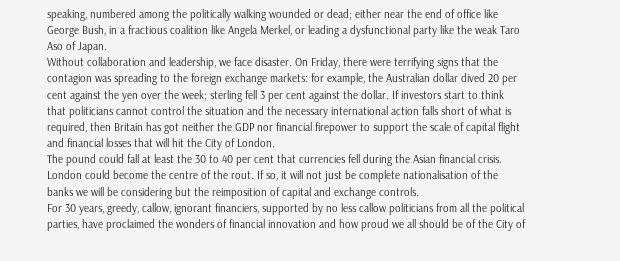speaking, numbered among the politically walking wounded or dead; either near the end of office like George Bush, in a fractious coalition like Angela Merkel, or leading a dysfunctional party like the weak Taro Aso of Japan.
Without collaboration and leadership, we face disaster. On Friday, there were terrifying signs that the contagion was spreading to the foreign exchange markets: for example, the Australian dollar dived 20 per cent against the yen over the week; sterling fell 3 per cent against the dollar. If investors start to think that politicians cannot control the situation and the necessary international action falls short of what is required, then Britain has got neither the GDP nor financial firepower to support the scale of capital flight and financial losses that will hit the City of London.
The pound could fall at least the 30 to 40 per cent that currencies fell during the Asian financial crisis. London could become the centre of the rout. If so, it will not just be complete nationalisation of the banks we will be considering but the reimposition of capital and exchange controls.
For 30 years, greedy, callow, ignorant financiers, supported by no less callow politicians from all the political parties, have proclaimed the wonders of financial innovation and how proud we all should be of the City of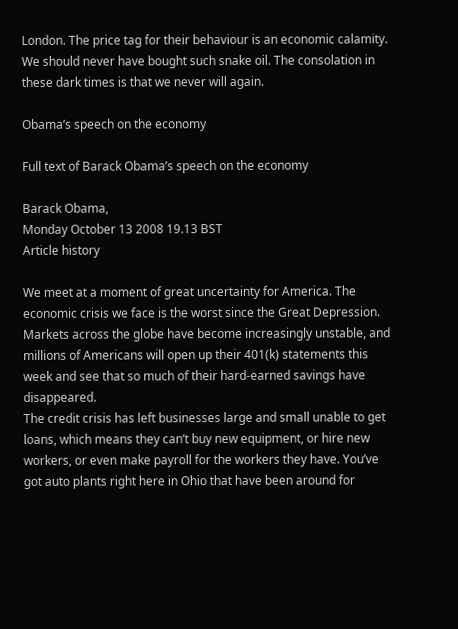London. The price tag for their behaviour is an economic calamity. We should never have bought such snake oil. The consolation in these dark times is that we never will again.

Obama’s speech on the economy

Full text of Barack Obama’s speech on the economy

Barack Obama,
Monday October 13 2008 19.13 BST
Article history

We meet at a moment of great uncertainty for America. The economic crisis we face is the worst since the Great Depression. Markets across the globe have become increasingly unstable, and millions of Americans will open up their 401(k) statements this week and see that so much of their hard-earned savings have disappeared.
The credit crisis has left businesses large and small unable to get loans, which means they can’t buy new equipment, or hire new workers, or even make payroll for the workers they have. You’ve got auto plants right here in Ohio that have been around for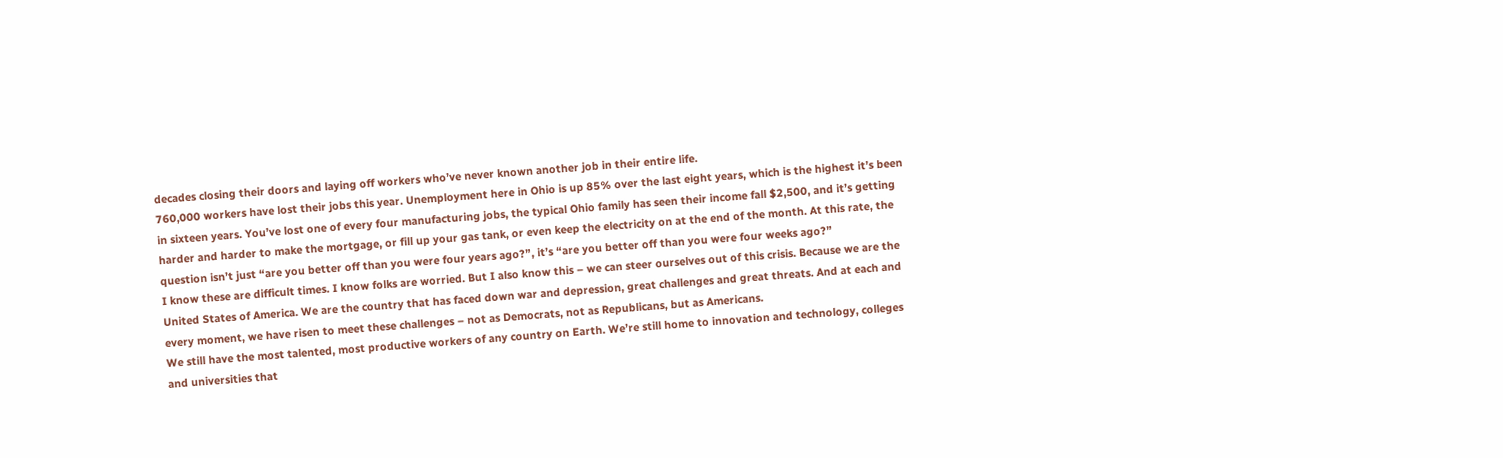decades closing their doors and laying off workers who’ve never known another job in their entire life.
760,000 workers have lost their jobs this year. Unemployment here in Ohio is up 85% over the last eight years, which is the highest it’s been in sixteen years. You’ve lost one of every four manufacturing jobs, the typical Ohio family has seen their income fall $2,500, and it’s getting harder and harder to make the mortgage, or fill up your gas tank, or even keep the electricity on at the end of the month. At this rate, the question isn’t just “are you better off than you were four years ago?”, it’s “are you better off than you were four weeks ago?”
I know these are difficult times. I know folks are worried. But I also know this – we can steer ourselves out of this crisis. Because we are the United States of America. We are the country that has faced down war and depression, great challenges and great threats. And at each and every moment, we have risen to meet these challenges – not as Democrats, not as Republicans, but as Americans.
We still have the most talented, most productive workers of any country on Earth. We’re still home to innovation and technology, colleges and universities that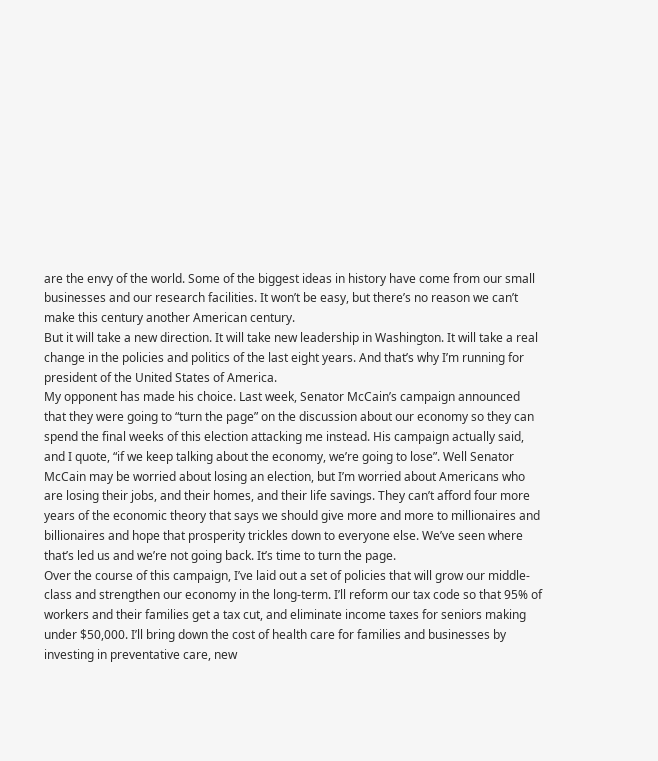are the envy of the world. Some of the biggest ideas in history have come from our small businesses and our research facilities. It won’t be easy, but there’s no reason we can’t make this century another American century.
But it will take a new direction. It will take new leadership in Washington. It will take a real change in the policies and politics of the last eight years. And that’s why I’m running for president of the United States of America.
My opponent has made his choice. Last week, Senator McCain’s campaign announced that they were going to “turn the page” on the discussion about our economy so they can spend the final weeks of this election attacking me instead. His campaign actually said, and I quote, “if we keep talking about the economy, we’re going to lose”. Well Senator McCain may be worried about losing an election, but I’m worried about Americans who are losing their jobs, and their homes, and their life savings. They can’t afford four more years of the economic theory that says we should give more and more to millionaires and billionaires and hope that prosperity trickles down to everyone else. We’ve seen where that’s led us and we’re not going back. It’s time to turn the page.
Over the course of this campaign, I’ve laid out a set of policies that will grow our middle-class and strengthen our economy in the long-term. I’ll reform our tax code so that 95% of workers and their families get a tax cut, and eliminate income taxes for seniors making under $50,000. I’ll bring down the cost of health care for families and businesses by investing in preventative care, new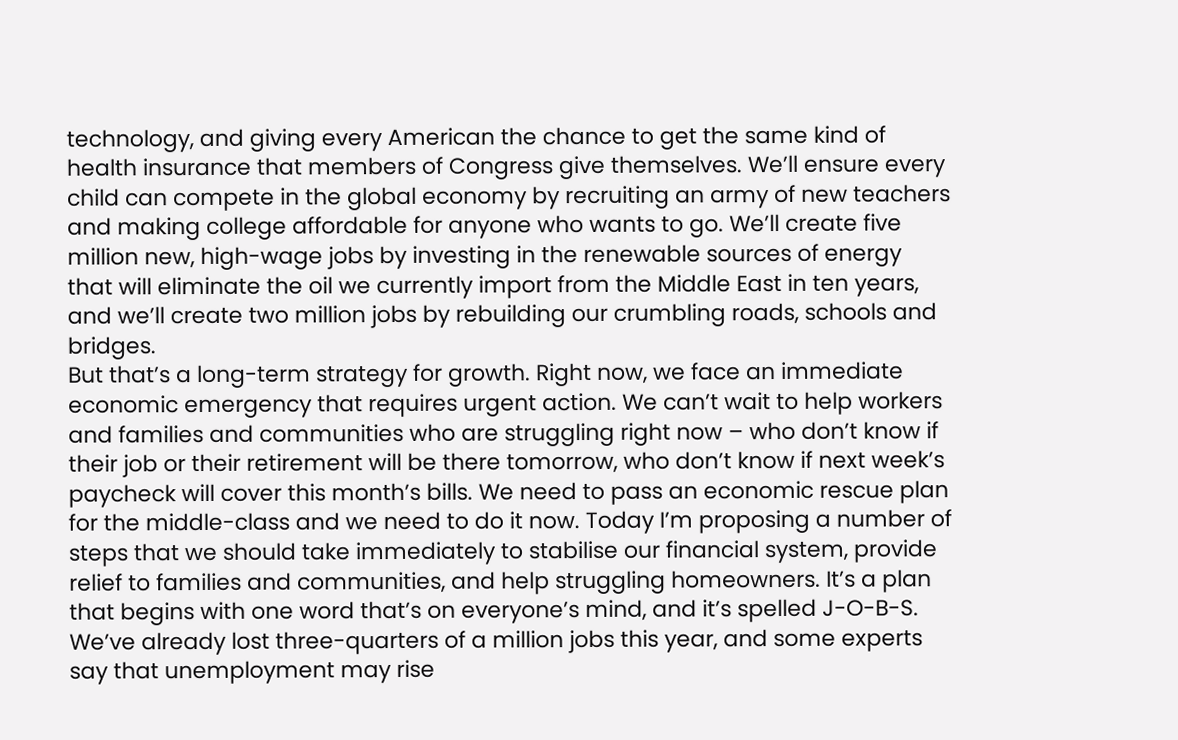technology, and giving every American the chance to get the same kind of health insurance that members of Congress give themselves. We’ll ensure every child can compete in the global economy by recruiting an army of new teachers and making college affordable for anyone who wants to go. We’ll create five million new, high-wage jobs by investing in the renewable sources of energy that will eliminate the oil we currently import from the Middle East in ten years, and we’ll create two million jobs by rebuilding our crumbling roads, schools and bridges.
But that’s a long-term strategy for growth. Right now, we face an immediate economic emergency that requires urgent action. We can’t wait to help workers and families and communities who are struggling right now – who don’t know if their job or their retirement will be there tomorrow, who don’t know if next week’s paycheck will cover this month’s bills. We need to pass an economic rescue plan for the middle-class and we need to do it now. Today I’m proposing a number of steps that we should take immediately to stabilise our financial system, provide relief to families and communities, and help struggling homeowners. It’s a plan that begins with one word that’s on everyone’s mind, and it’s spelled J-O-B-S.
We’ve already lost three-quarters of a million jobs this year, and some experts say that unemployment may rise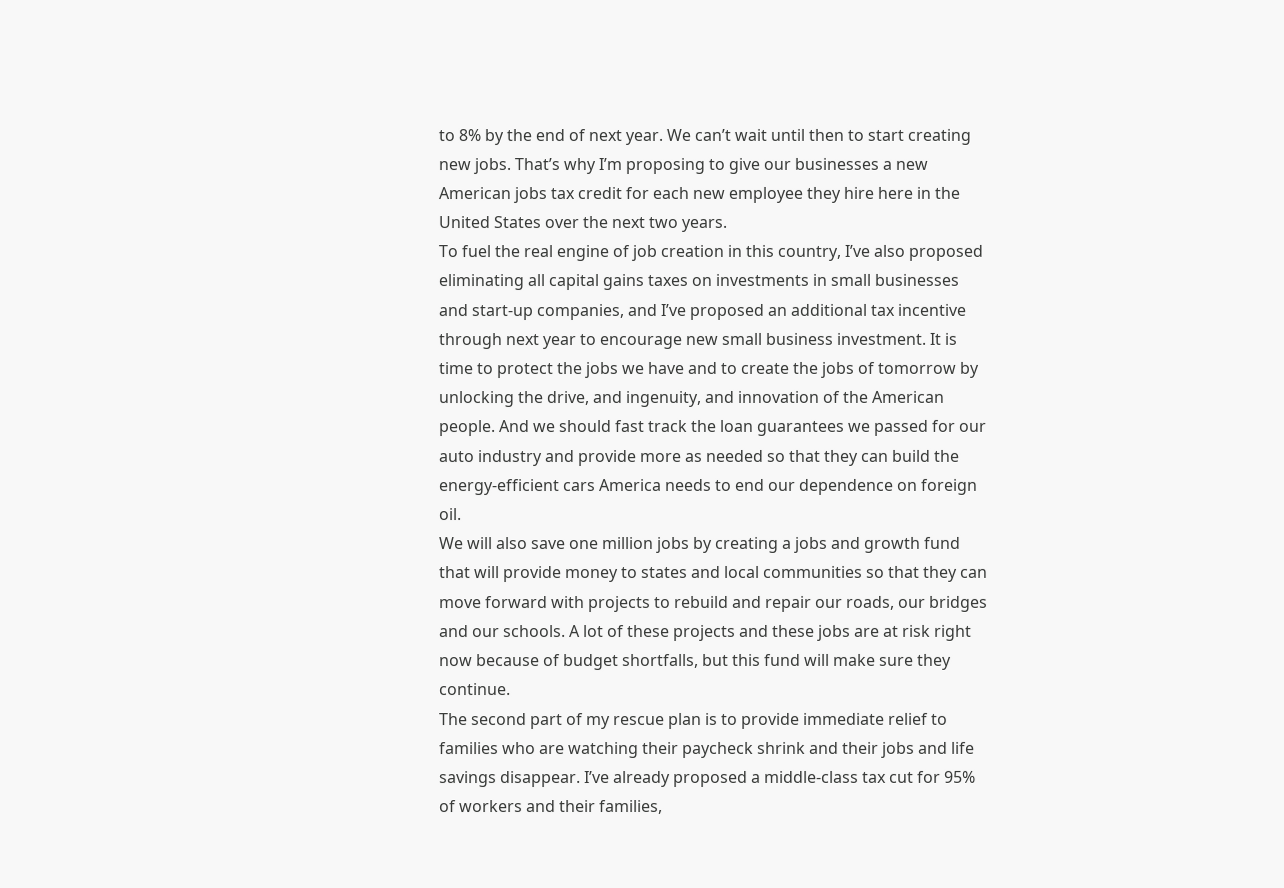to 8% by the end of next year. We can’t wait until then to start creating new jobs. That’s why I’m proposing to give our businesses a new American jobs tax credit for each new employee they hire here in the United States over the next two years.
To fuel the real engine of job creation in this country, I’ve also proposed eliminating all capital gains taxes on investments in small businesses and start-up companies, and I’ve proposed an additional tax incentive through next year to encourage new small business investment. It is time to protect the jobs we have and to create the jobs of tomorrow by unlocking the drive, and ingenuity, and innovation of the American people. And we should fast track the loan guarantees we passed for our auto industry and provide more as needed so that they can build the energy-efficient cars America needs to end our dependence on foreign oil.
We will also save one million jobs by creating a jobs and growth fund that will provide money to states and local communities so that they can move forward with projects to rebuild and repair our roads, our bridges and our schools. A lot of these projects and these jobs are at risk right now because of budget shortfalls, but this fund will make sure they continue.
The second part of my rescue plan is to provide immediate relief to families who are watching their paycheck shrink and their jobs and life savings disappear. I’ve already proposed a middle-class tax cut for 95% of workers and their families,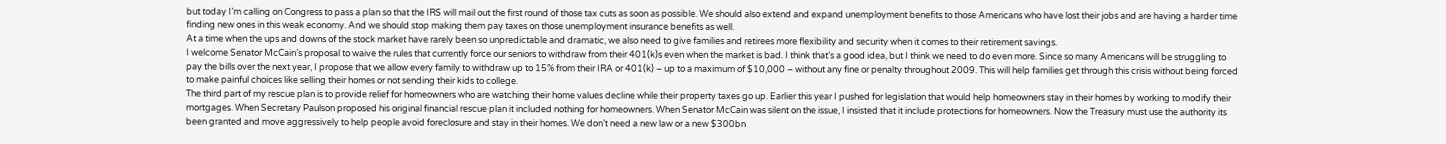but today I’m calling on Congress to pass a plan so that the IRS will mail out the first round of those tax cuts as soon as possible. We should also extend and expand unemployment benefits to those Americans who have lost their jobs and are having a harder time finding new ones in this weak economy. And we should stop making them pay taxes on those unemployment insurance benefits as well.
At a time when the ups and downs of the stock market have rarely been so unpredictable and dramatic, we also need to give families and retirees more flexibility and security when it comes to their retirement savings.
I welcome Senator McCain’s proposal to waive the rules that currently force our seniors to withdraw from their 401(k)s even when the market is bad. I think that’s a good idea, but I think we need to do even more. Since so many Americans will be struggling to pay the bills over the next year, I propose that we allow every family to withdraw up to 15% from their IRA or 401(k) – up to a maximum of $10,000 – without any fine or penalty throughout 2009. This will help families get through this crisis without being forced to make painful choices like selling their homes or not sending their kids to college.
The third part of my rescue plan is to provide relief for homeowners who are watching their home values decline while their property taxes go up. Earlier this year I pushed for legislation that would help homeowners stay in their homes by working to modify their mortgages. When Secretary Paulson proposed his original financial rescue plan it included nothing for homeowners. When Senator McCain was silent on the issue, I insisted that it include protections for homeowners. Now the Treasury must use the authority its been granted and move aggressively to help people avoid foreclosure and stay in their homes. We don’t need a new law or a new $300bn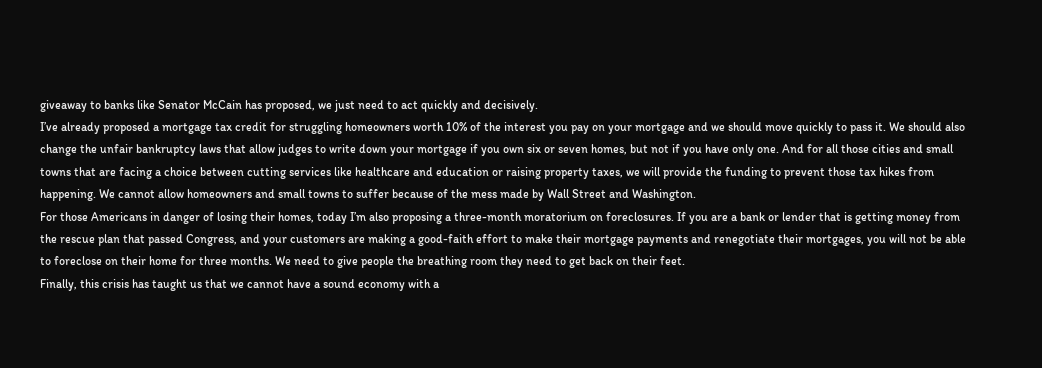giveaway to banks like Senator McCain has proposed, we just need to act quickly and decisively.
I’ve already proposed a mortgage tax credit for struggling homeowners worth 10% of the interest you pay on your mortgage and we should move quickly to pass it. We should also change the unfair bankruptcy laws that allow judges to write down your mortgage if you own six or seven homes, but not if you have only one. And for all those cities and small towns that are facing a choice between cutting services like healthcare and education or raising property taxes, we will provide the funding to prevent those tax hikes from happening. We cannot allow homeowners and small towns to suffer because of the mess made by Wall Street and Washington.
For those Americans in danger of losing their homes, today I’m also proposing a three-month moratorium on foreclosures. If you are a bank or lender that is getting money from the rescue plan that passed Congress, and your customers are making a good-faith effort to make their mortgage payments and renegotiate their mortgages, you will not be able to foreclose on their home for three months. We need to give people the breathing room they need to get back on their feet.
Finally, this crisis has taught us that we cannot have a sound economy with a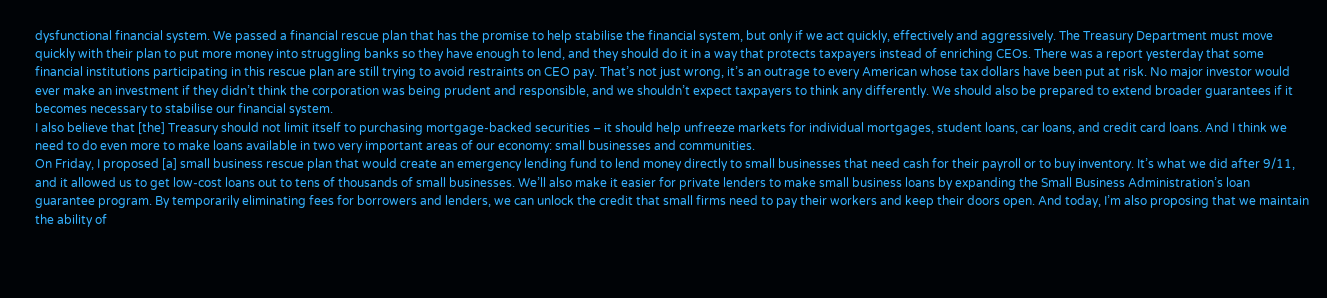dysfunctional financial system. We passed a financial rescue plan that has the promise to help stabilise the financial system, but only if we act quickly, effectively and aggressively. The Treasury Department must move quickly with their plan to put more money into struggling banks so they have enough to lend, and they should do it in a way that protects taxpayers instead of enriching CEOs. There was a report yesterday that some financial institutions participating in this rescue plan are still trying to avoid restraints on CEO pay. That’s not just wrong, it’s an outrage to every American whose tax dollars have been put at risk. No major investor would ever make an investment if they didn’t think the corporation was being prudent and responsible, and we shouldn’t expect taxpayers to think any differently. We should also be prepared to extend broader guarantees if it becomes necessary to stabilise our financial system.
I also believe that [the] Treasury should not limit itself to purchasing mortgage-backed securities – it should help unfreeze markets for individual mortgages, student loans, car loans, and credit card loans. And I think we need to do even more to make loans available in two very important areas of our economy: small businesses and communities.
On Friday, I proposed [a] small business rescue plan that would create an emergency lending fund to lend money directly to small businesses that need cash for their payroll or to buy inventory. It’s what we did after 9/11, and it allowed us to get low-cost loans out to tens of thousands of small businesses. We’ll also make it easier for private lenders to make small business loans by expanding the Small Business Administration’s loan guarantee program. By temporarily eliminating fees for borrowers and lenders, we can unlock the credit that small firms need to pay their workers and keep their doors open. And today, I’m also proposing that we maintain the ability of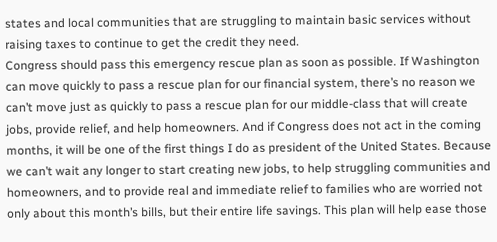states and local communities that are struggling to maintain basic services without raising taxes to continue to get the credit they need.
Congress should pass this emergency rescue plan as soon as possible. If Washington can move quickly to pass a rescue plan for our financial system, there’s no reason we can’t move just as quickly to pass a rescue plan for our middle-class that will create jobs, provide relief, and help homeowners. And if Congress does not act in the coming months, it will be one of the first things I do as president of the United States. Because we can’t wait any longer to start creating new jobs, to help struggling communities and homeowners, and to provide real and immediate relief to families who are worried not only about this month’s bills, but their entire life savings. This plan will help ease those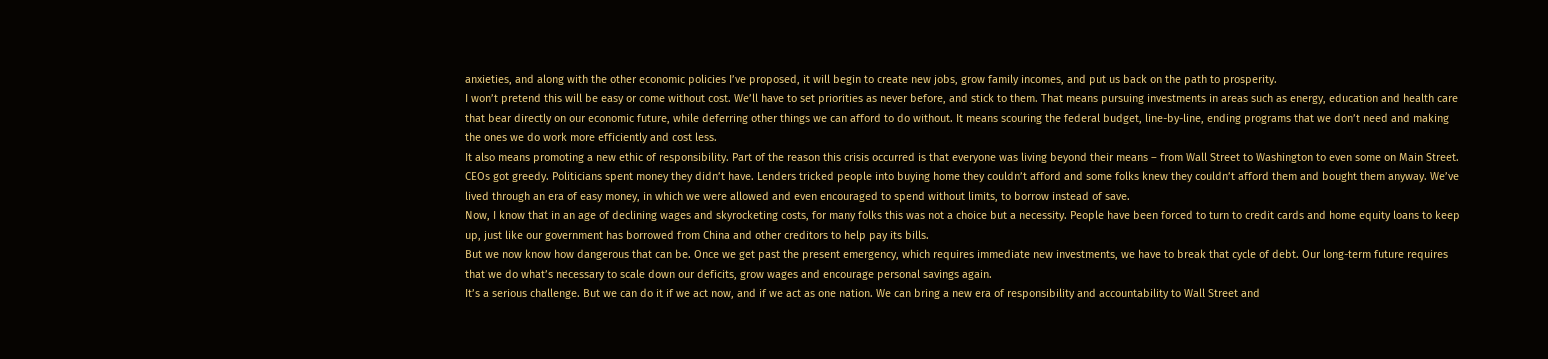anxieties, and along with the other economic policies I’ve proposed, it will begin to create new jobs, grow family incomes, and put us back on the path to prosperity.
I won’t pretend this will be easy or come without cost. We’ll have to set priorities as never before, and stick to them. That means pursuing investments in areas such as energy, education and health care that bear directly on our economic future, while deferring other things we can afford to do without. It means scouring the federal budget, line-by-line, ending programs that we don’t need and making the ones we do work more efficiently and cost less.
It also means promoting a new ethic of responsibility. Part of the reason this crisis occurred is that everyone was living beyond their means – from Wall Street to Washington to even some on Main Street. CEOs got greedy. Politicians spent money they didn’t have. Lenders tricked people into buying home they couldn’t afford and some folks knew they couldn’t afford them and bought them anyway. We’ve lived through an era of easy money, in which we were allowed and even encouraged to spend without limits, to borrow instead of save.
Now, I know that in an age of declining wages and skyrocketing costs, for many folks this was not a choice but a necessity. People have been forced to turn to credit cards and home equity loans to keep up, just like our government has borrowed from China and other creditors to help pay its bills.
But we now know how dangerous that can be. Once we get past the present emergency, which requires immediate new investments, we have to break that cycle of debt. Our long-term future requires that we do what’s necessary to scale down our deficits, grow wages and encourage personal savings again.
It’s a serious challenge. But we can do it if we act now, and if we act as one nation. We can bring a new era of responsibility and accountability to Wall Street and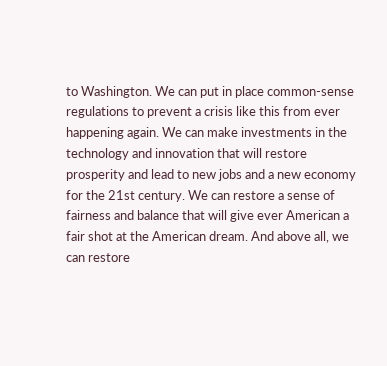to Washington. We can put in place common-sense regulations to prevent a crisis like this from ever happening again. We can make investments in the technology and innovation that will restore prosperity and lead to new jobs and a new economy for the 21st century. We can restore a sense of fairness and balance that will give ever American a fair shot at the American dream. And above all, we can restore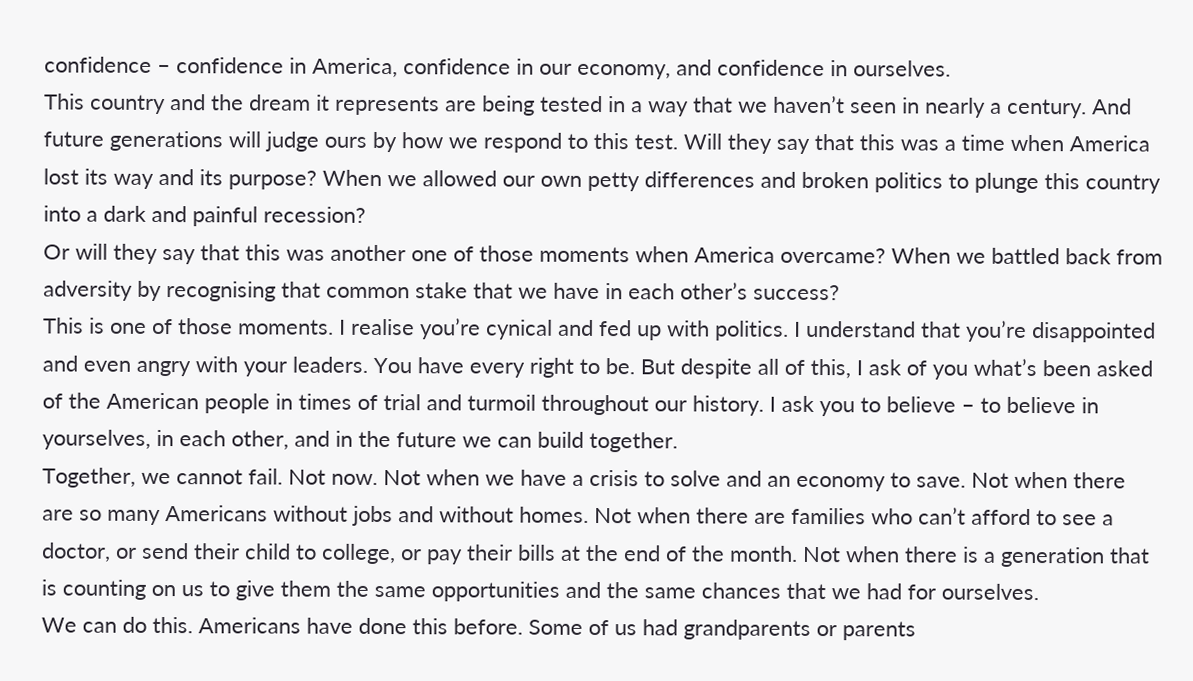confidence – confidence in America, confidence in our economy, and confidence in ourselves.
This country and the dream it represents are being tested in a way that we haven’t seen in nearly a century. And future generations will judge ours by how we respond to this test. Will they say that this was a time when America lost its way and its purpose? When we allowed our own petty differences and broken politics to plunge this country into a dark and painful recession?
Or will they say that this was another one of those moments when America overcame? When we battled back from adversity by recognising that common stake that we have in each other’s success?
This is one of those moments. I realise you’re cynical and fed up with politics. I understand that you’re disappointed and even angry with your leaders. You have every right to be. But despite all of this, I ask of you what’s been asked of the American people in times of trial and turmoil throughout our history. I ask you to believe – to believe in yourselves, in each other, and in the future we can build together.
Together, we cannot fail. Not now. Not when we have a crisis to solve and an economy to save. Not when there are so many Americans without jobs and without homes. Not when there are families who can’t afford to see a doctor, or send their child to college, or pay their bills at the end of the month. Not when there is a generation that is counting on us to give them the same opportunities and the same chances that we had for ourselves.
We can do this. Americans have done this before. Some of us had grandparents or parents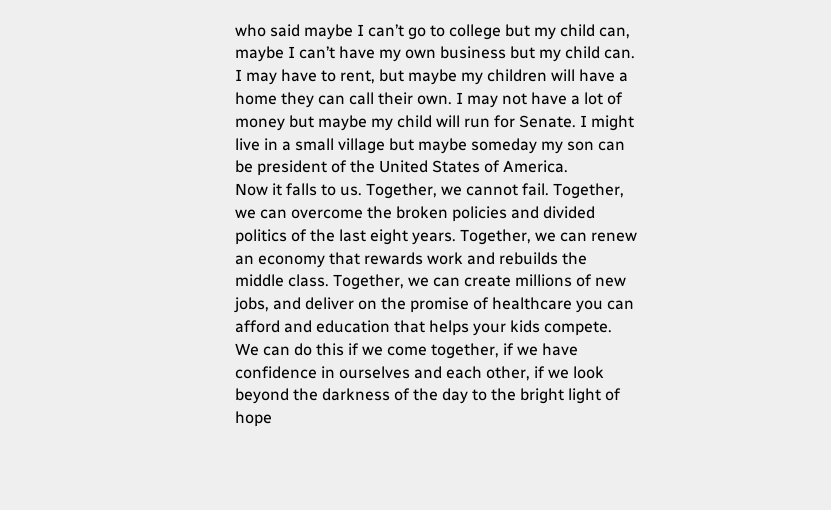who said maybe I can’t go to college but my child can, maybe I can’t have my own business but my child can. I may have to rent, but maybe my children will have a home they can call their own. I may not have a lot of money but maybe my child will run for Senate. I might live in a small village but maybe someday my son can be president of the United States of America.
Now it falls to us. Together, we cannot fail. Together, we can overcome the broken policies and divided politics of the last eight years. Together, we can renew an economy that rewards work and rebuilds the middle class. Together, we can create millions of new jobs, and deliver on the promise of healthcare you can afford and education that helps your kids compete. We can do this if we come together, if we have confidence in ourselves and each other, if we look beyond the darkness of the day to the bright light of hope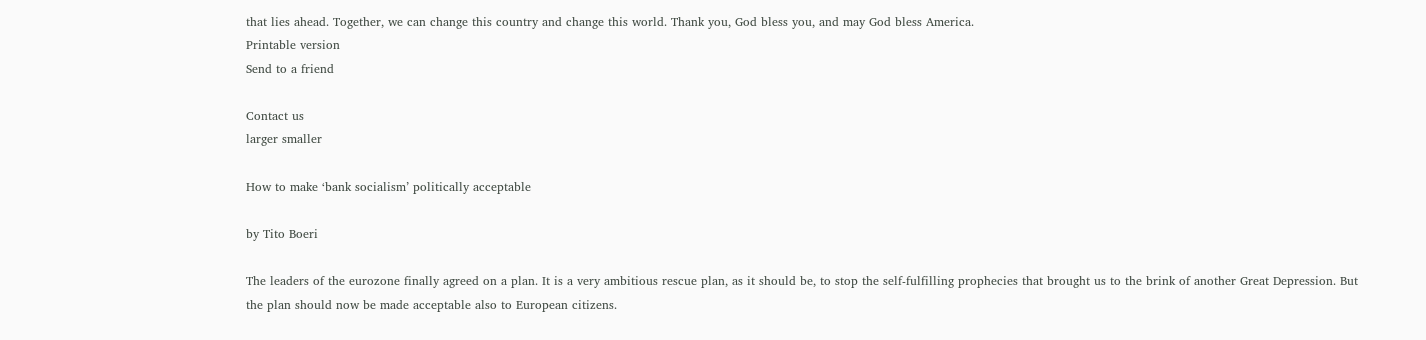that lies ahead. Together, we can change this country and change this world. Thank you, God bless you, and may God bless America.
Printable version
Send to a friend

Contact us
larger smaller

How to make ‘bank socialism’ politically acceptable

by Tito Boeri

The leaders of the eurozone finally agreed on a plan. It is a very ambitious rescue plan, as it should be, to stop the self-fulfilling prophecies that brought us to the brink of another Great Depression. But the plan should now be made acceptable also to European citizens.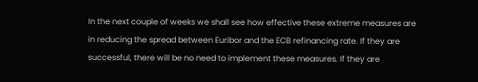In the next couple of weeks we shall see how effective these extreme measures are in reducing the spread between Euribor and the ECB refinancing rate. If they are successful, there will be no need to implement these measures. If they are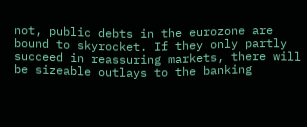not, public debts in the eurozone are bound to skyrocket. If they only partly succeed in reassuring markets, there will be sizeable outlays to the banking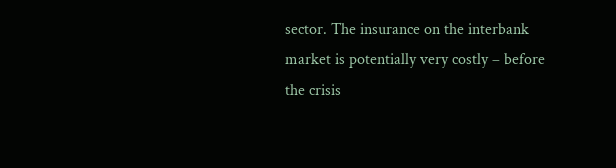sector. The insurance on the interbank market is potentially very costly – before the crisis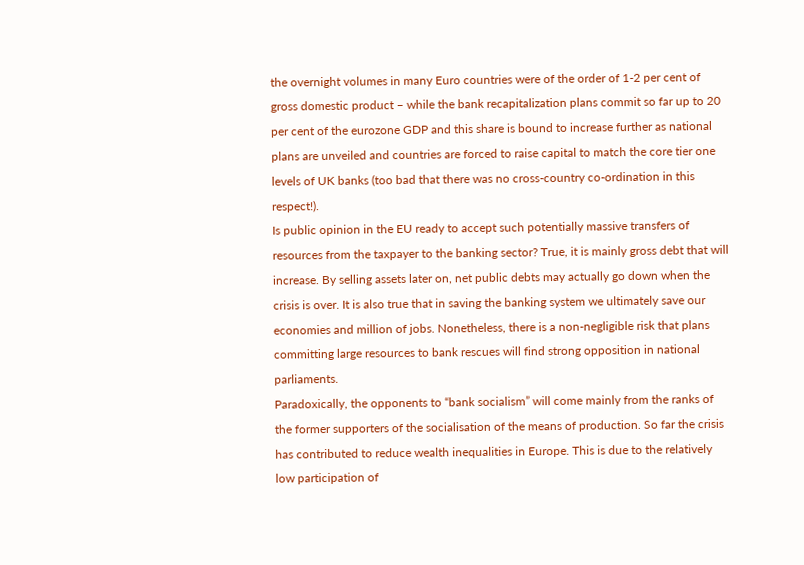the overnight volumes in many Euro countries were of the order of 1-2 per cent of gross domestic product – while the bank recapitalization plans commit so far up to 20 per cent of the eurozone GDP and this share is bound to increase further as national plans are unveiled and countries are forced to raise capital to match the core tier one levels of UK banks (too bad that there was no cross-country co-ordination in this respect!).
Is public opinion in the EU ready to accept such potentially massive transfers of resources from the taxpayer to the banking sector? True, it is mainly gross debt that will increase. By selling assets later on, net public debts may actually go down when the crisis is over. It is also true that in saving the banking system we ultimately save our economies and million of jobs. Nonetheless, there is a non-negligible risk that plans committing large resources to bank rescues will find strong opposition in national parliaments.
Paradoxically, the opponents to “bank socialism” will come mainly from the ranks of the former supporters of the socialisation of the means of production. So far the crisis has contributed to reduce wealth inequalities in Europe. This is due to the relatively low participation of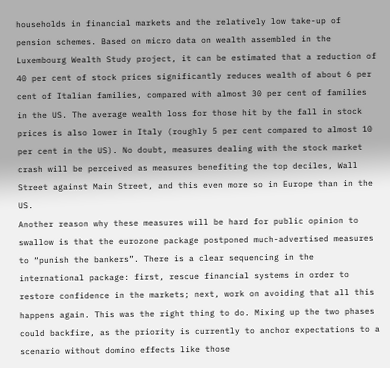households in financial markets and the relatively low take-up of pension schemes. Based on micro data on wealth assembled in the Luxembourg Wealth Study project, it can be estimated that a reduction of 40 per cent of stock prices significantly reduces wealth of about 6 per cent of Italian families, compared with almost 30 per cent of families in the US. The average wealth loss for those hit by the fall in stock prices is also lower in Italy (roughly 5 per cent compared to almost 10 per cent in the US). No doubt, measures dealing with the stock market crash will be perceived as measures benefiting the top deciles, Wall Street against Main Street, and this even more so in Europe than in the US.
Another reason why these measures will be hard for public opinion to swallow is that the eurozone package postponed much-advertised measures to “punish the bankers”. There is a clear sequencing in the international package: first, rescue financial systems in order to restore confidence in the markets; next, work on avoiding that all this happens again. This was the right thing to do. Mixing up the two phases could backfire, as the priority is currently to anchor expectations to a scenario without domino effects like those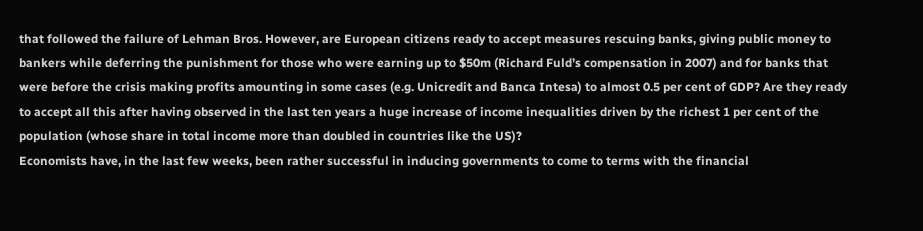that followed the failure of Lehman Bros. However, are European citizens ready to accept measures rescuing banks, giving public money to bankers while deferring the punishment for those who were earning up to $50m (Richard Fuld’s compensation in 2007) and for banks that were before the crisis making profits amounting in some cases (e.g. Unicredit and Banca Intesa) to almost 0.5 per cent of GDP? Are they ready to accept all this after having observed in the last ten years a huge increase of income inequalities driven by the richest 1 per cent of the population (whose share in total income more than doubled in countries like the US)?
Economists have, in the last few weeks, been rather successful in inducing governments to come to terms with the financial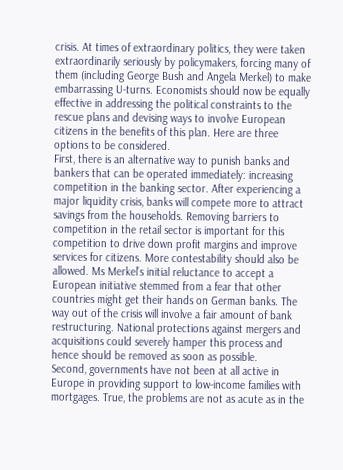crisis. At times of extraordinary politics, they were taken extraordinarily seriously by policymakers, forcing many of them (including George Bush and Angela Merkel) to make embarrassing U-turns. Economists should now be equally effective in addressing the political constraints to the rescue plans and devising ways to involve European citizens in the benefits of this plan. Here are three options to be considered.
First, there is an alternative way to punish banks and bankers that can be operated immediately: increasing competition in the banking sector. After experiencing a major liquidity crisis, banks will compete more to attract savings from the households. Removing barriers to competition in the retail sector is important for this competition to drive down profit margins and improve services for citizens. More contestability should also be allowed. Ms Merkel’s initial reluctance to accept a European initiative stemmed from a fear that other countries might get their hands on German banks. The way out of the crisis will involve a fair amount of bank restructuring. National protections against mergers and acquisitions could severely hamper this process and hence should be removed as soon as possible.
Second, governments have not been at all active in Europe in providing support to low-income families with mortgages. True, the problems are not as acute as in the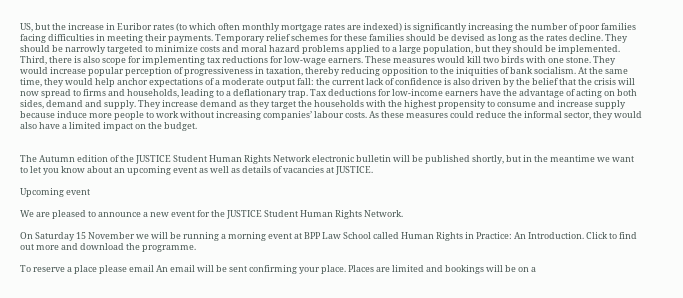US, but the increase in Euribor rates (to which often monthly mortgage rates are indexed) is significantly increasing the number of poor families facing difficulties in meeting their payments. Temporary relief schemes for these families should be devised as long as the rates decline. They should be narrowly targeted to minimize costs and moral hazard problems applied to a large population, but they should be implemented.
Third, there is also scope for implementing tax reductions for low-wage earners. These measures would kill two birds with one stone. They would increase popular perception of progressiveness in taxation, thereby reducing opposition to the iniquities of bank socialism. At the same time, they would help anchor expectations of a moderate output fall: the current lack of confidence is also driven by the belief that the crisis will now spread to firms and households, leading to a deflationary trap. Tax deductions for low-income earners have the advantage of acting on both sides, demand and supply. They increase demand as they target the households with the highest propensity to consume and increase supply because induce more people to work without increasing companies’ labour costs. As these measures could reduce the informal sector, they would also have a limited impact on the budget.


The Autumn edition of the JUSTICE Student Human Rights Network electronic bulletin will be published shortly, but in the meantime we want to let you know about an upcoming event as well as details of vacancies at JUSTICE.

Upcoming event

We are pleased to announce a new event for the JUSTICE Student Human Rights Network.

On Saturday 15 November we will be running a morning event at BPP Law School called Human Rights in Practice: An Introduction. Click to find out more and download the programme.

To reserve a place please email An email will be sent confirming your place. Places are limited and bookings will be on a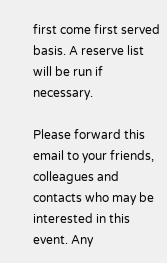first come first served basis. A reserve list will be run if necessary.

Please forward this email to your friends, colleagues and contacts who may be interested in this event. Any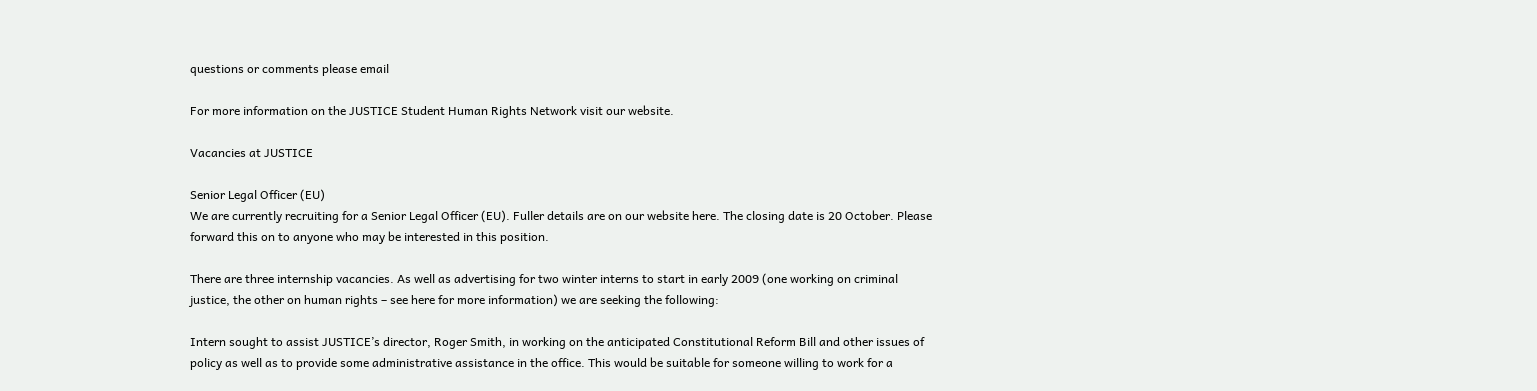questions or comments please email

For more information on the JUSTICE Student Human Rights Network visit our website.

Vacancies at JUSTICE

Senior Legal Officer (EU)
We are currently recruiting for a Senior Legal Officer (EU). Fuller details are on our website here. The closing date is 20 October. Please forward this on to anyone who may be interested in this position.

There are three internship vacancies. As well as advertising for two winter interns to start in early 2009 (one working on criminal justice, the other on human rights – see here for more information) we are seeking the following:

Intern sought to assist JUSTICE’s director, Roger Smith, in working on the anticipated Constitutional Reform Bill and other issues of policy as well as to provide some administrative assistance in the office. This would be suitable for someone willing to work for a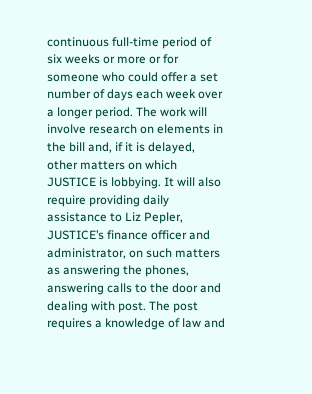continuous full-time period of six weeks or more or for someone who could offer a set number of days each week over a longer period. The work will involve research on elements in the bill and, if it is delayed, other matters on which JUSTICE is lobbying. It will also require providing daily assistance to Liz Pepler, JUSTICE’s finance officer and administrator, on such matters as answering the phones, answering calls to the door and dealing with post. The post requires a knowledge of law and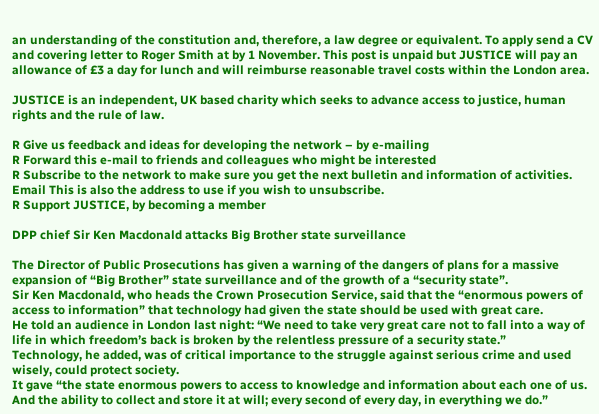an understanding of the constitution and, therefore, a law degree or equivalent. To apply send a CV and covering letter to Roger Smith at by 1 November. This post is unpaid but JUSTICE will pay an allowance of £3 a day for lunch and will reimburse reasonable travel costs within the London area.

JUSTICE is an independent, UK based charity which seeks to advance access to justice, human rights and the rule of law.

R Give us feedback and ideas for developing the network – by e-mailing
R Forward this e-mail to friends and colleagues who might be interested
R Subscribe to the network to make sure you get the next bulletin and information of activities. Email This is also the address to use if you wish to unsubscribe.
R Support JUSTICE, by becoming a member

DPP chief Sir Ken Macdonald attacks Big Brother state surveillance

The Director of Public Prosecutions has given a warning of the dangers of plans for a massive expansion of “Big Brother” state surveillance and of the growth of a “security state”.
Sir Ken Macdonald, who heads the Crown Prosecution Service, said that the “enormous powers of access to information” that technology had given the state should be used with great care.
He told an audience in London last night: “We need to take very great care not to fall into a way of life in which freedom’s back is broken by the relentless pressure of a security state.”
Technology, he added, was of critical importance to the struggle against serious crime and used wisely, could protect society.
It gave “the state enormous powers to access to knowledge and information about each one of us. And the ability to collect and store it at will; every second of every day, in everything we do.”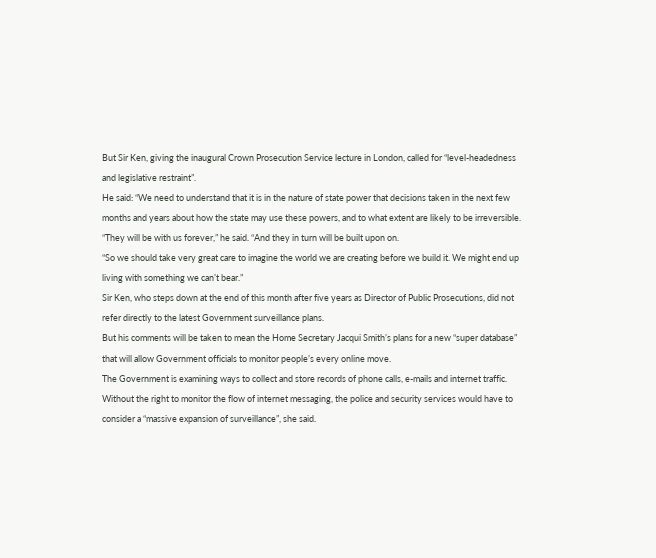But Sir Ken, giving the inaugural Crown Prosecution Service lecture in London, called for “level-headedness and legislative restraint”.
He said: “We need to understand that it is in the nature of state power that decisions taken in the next few months and years about how the state may use these powers, and to what extent are likely to be irreversible.
“They will be with us forever,” he said. “And they in turn will be built upon on.
“So we should take very great care to imagine the world we are creating before we build it. We might end up living with something we can’t bear.”
Sir Ken, who steps down at the end of this month after five years as Director of Public Prosecutions, did not refer directly to the latest Government surveillance plans.
But his comments will be taken to mean the Home Secretary Jacqui Smith’s plans for a new “super database” that will allow Government officials to monitor people’s every online move.
The Government is examining ways to collect and store records of phone calls, e-mails and internet traffic. Without the right to monitor the flow of internet messaging, the police and security services would have to consider a “massive expansion of surveillance”, she said.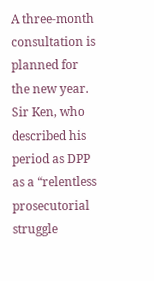A three-month consultation is planned for the new year.
Sir Ken, who described his period as DPP as a “relentless prosecutorial struggle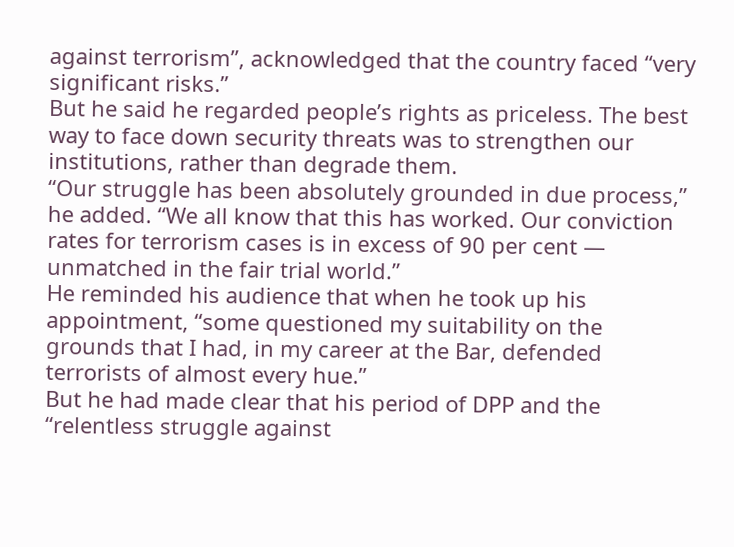against terrorism”, acknowledged that the country faced “very significant risks.”
But he said he regarded people’s rights as priceless. The best way to face down security threats was to strengthen our institutions, rather than degrade them.
“Our struggle has been absolutely grounded in due process,” he added. “We all know that this has worked. Our conviction rates for terrorism cases is in excess of 90 per cent — unmatched in the fair trial world.”
He reminded his audience that when he took up his appointment, “some questioned my suitability on the grounds that I had, in my career at the Bar, defended terrorists of almost every hue.”
But he had made clear that his period of DPP and the “relentless struggle against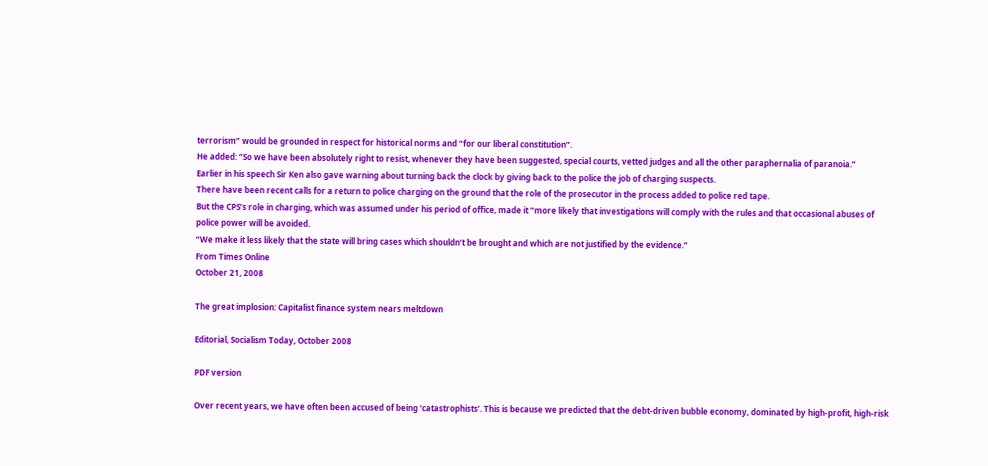terrorism” would be grounded in respect for historical norms and “for our liberal constitution”.
He added: “So we have been absolutely right to resist, whenever they have been suggested, special courts, vetted judges and all the other paraphernalia of paranoia.”
Earlier in his speech Sir Ken also gave warning about turning back the clock by giving back to the police the job of charging suspects.
There have been recent calls for a return to police charging on the ground that the role of the prosecutor in the process added to police red tape.
But the CPS’s role in charging, which was assumed under his period of office, made it “more likely that investigations will comply with the rules and that occasional abuses of police power will be avoided.
“We make it less likely that the state will bring cases which shouldn’t be brought and which are not justified by the evidence.”
From Times Online
October 21, 2008

The great implosion: Capitalist finance system nears meltdown

Editorial, Socialism Today, October 2008

PDF version

Over recent years, we have often been accused of being ‘catastrophists’. This is because we predicted that the debt-driven bubble economy, dominated by high-profit, high-risk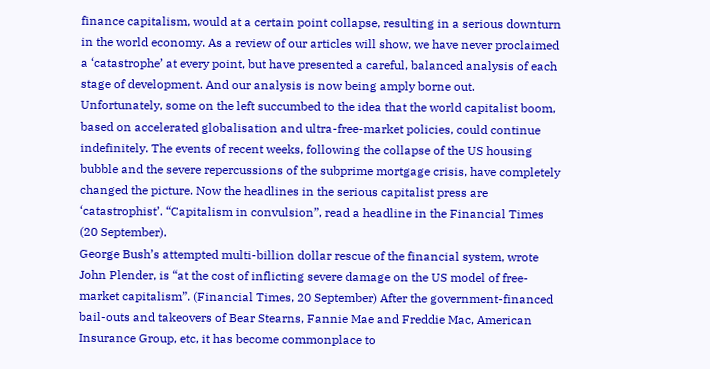finance capitalism, would at a certain point collapse, resulting in a serious downturn in the world economy. As a review of our articles will show, we have never proclaimed a ‘catastrophe’ at every point, but have presented a careful, balanced analysis of each stage of development. And our analysis is now being amply borne out.
Unfortunately, some on the left succumbed to the idea that the world capitalist boom, based on accelerated globalisation and ultra-free-market policies, could continue indefinitely. The events of recent weeks, following the collapse of the US housing bubble and the severe repercussions of the subprime mortgage crisis, have completely changed the picture. Now the headlines in the serious capitalist press are ‘catastrophist’. “Capitalism in convulsion”, read a headline in the Financial Times (20 September).
George Bush’s attempted multi-billion dollar rescue of the financial system, wrote John Plender, is “at the cost of inflicting severe damage on the US model of free-market capitalism”. (Financial Times, 20 September) After the government-financed bail-outs and takeovers of Bear Stearns, Fannie Mae and Freddie Mac, American Insurance Group, etc, it has become commonplace to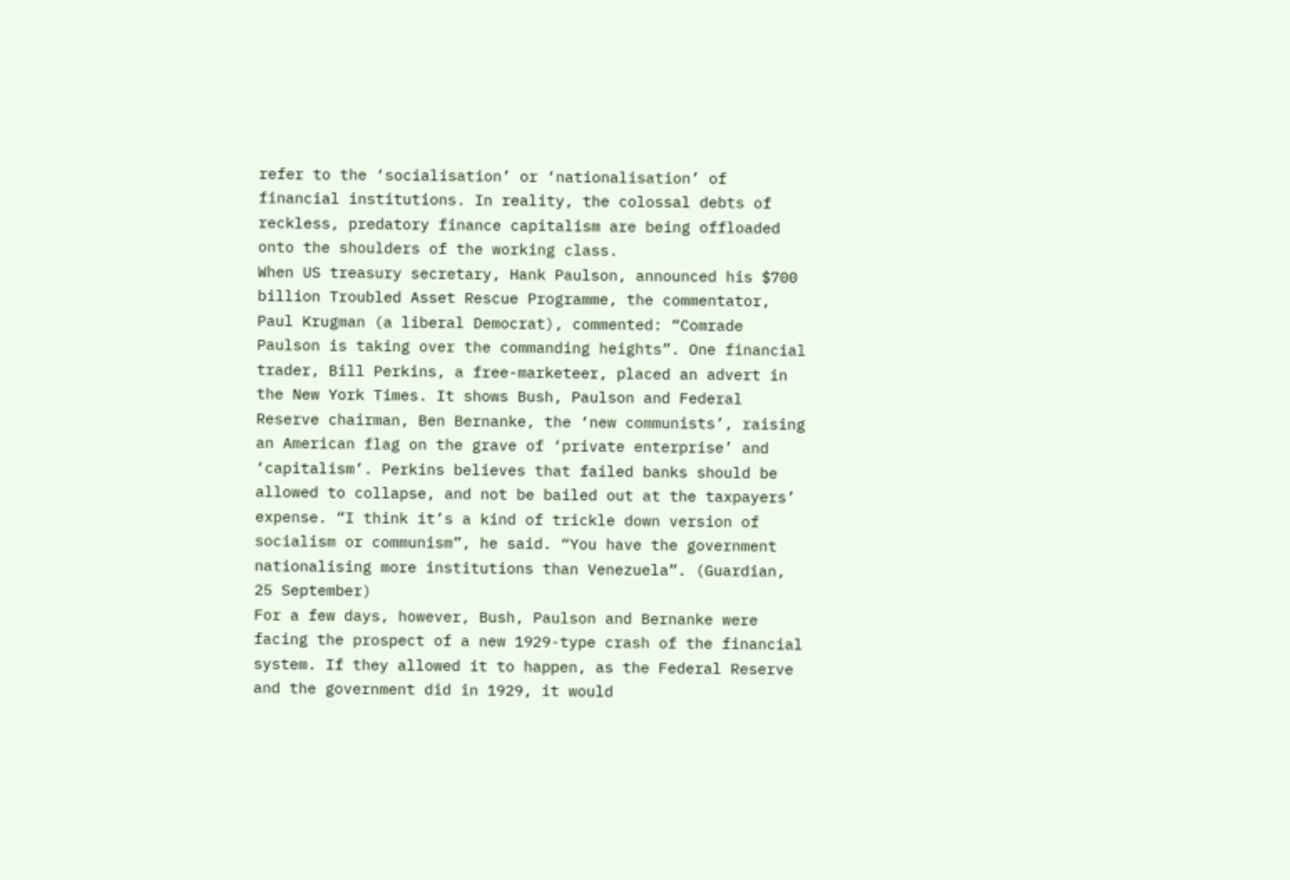refer to the ‘socialisation’ or ‘nationalisation’ of financial institutions. In reality, the colossal debts of reckless, predatory finance capitalism are being offloaded onto the shoulders of the working class.
When US treasury secretary, Hank Paulson, announced his $700 billion Troubled Asset Rescue Programme, the commentator, Paul Krugman (a liberal Democrat), commented: “Comrade Paulson is taking over the commanding heights”. One financial trader, Bill Perkins, a free-marketeer, placed an advert in the New York Times. It shows Bush, Paulson and Federal Reserve chairman, Ben Bernanke, the ‘new communists’, raising an American flag on the grave of ‘private enterprise’ and ‘capitalism’. Perkins believes that failed banks should be allowed to collapse, and not be bailed out at the taxpayers’ expense. “I think it’s a kind of trickle down version of socialism or communism”, he said. “You have the government nationalising more institutions than Venezuela”. (Guardian, 25 September)
For a few days, however, Bush, Paulson and Bernanke were facing the prospect of a new 1929-type crash of the financial system. If they allowed it to happen, as the Federal Reserve and the government did in 1929, it would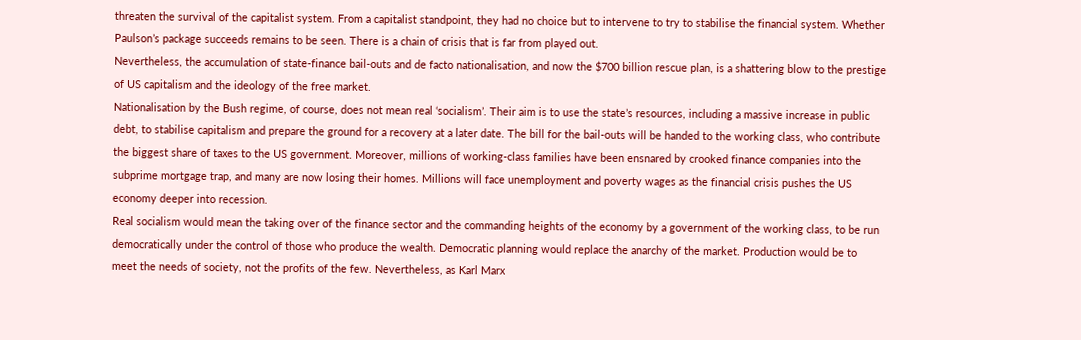threaten the survival of the capitalist system. From a capitalist standpoint, they had no choice but to intervene to try to stabilise the financial system. Whether Paulson’s package succeeds remains to be seen. There is a chain of crisis that is far from played out.
Nevertheless, the accumulation of state-finance bail-outs and de facto nationalisation, and now the $700 billion rescue plan, is a shattering blow to the prestige of US capitalism and the ideology of the free market.
Nationalisation by the Bush regime, of course, does not mean real ‘socialism’. Their aim is to use the state’s resources, including a massive increase in public debt, to stabilise capitalism and prepare the ground for a recovery at a later date. The bill for the bail-outs will be handed to the working class, who contribute the biggest share of taxes to the US government. Moreover, millions of working-class families have been ensnared by crooked finance companies into the subprime mortgage trap, and many are now losing their homes. Millions will face unemployment and poverty wages as the financial crisis pushes the US economy deeper into recession.
Real socialism would mean the taking over of the finance sector and the commanding heights of the economy by a government of the working class, to be run democratically under the control of those who produce the wealth. Democratic planning would replace the anarchy of the market. Production would be to meet the needs of society, not the profits of the few. Nevertheless, as Karl Marx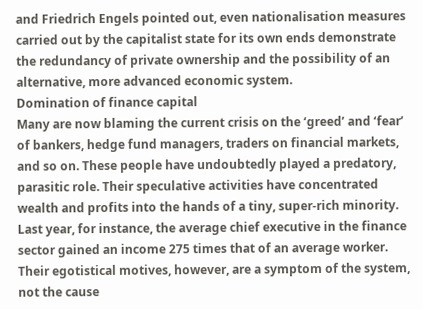and Friedrich Engels pointed out, even nationalisation measures carried out by the capitalist state for its own ends demonstrate the redundancy of private ownership and the possibility of an alternative, more advanced economic system.
Domination of finance capital
Many are now blaming the current crisis on the ‘greed’ and ‘fear’ of bankers, hedge fund managers, traders on financial markets, and so on. These people have undoubtedly played a predatory, parasitic role. Their speculative activities have concentrated wealth and profits into the hands of a tiny, super-rich minority. Last year, for instance, the average chief executive in the finance sector gained an income 275 times that of an average worker. Their egotistical motives, however, are a symptom of the system, not the cause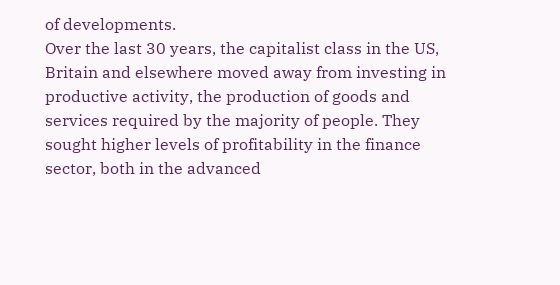of developments.
Over the last 30 years, the capitalist class in the US, Britain and elsewhere moved away from investing in productive activity, the production of goods and services required by the majority of people. They sought higher levels of profitability in the finance sector, both in the advanced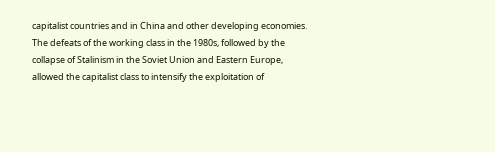capitalist countries and in China and other developing economies. The defeats of the working class in the 1980s, followed by the collapse of Stalinism in the Soviet Union and Eastern Europe, allowed the capitalist class to intensify the exploitation of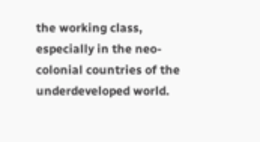the working class, especially in the neo-colonial countries of the underdeveloped world.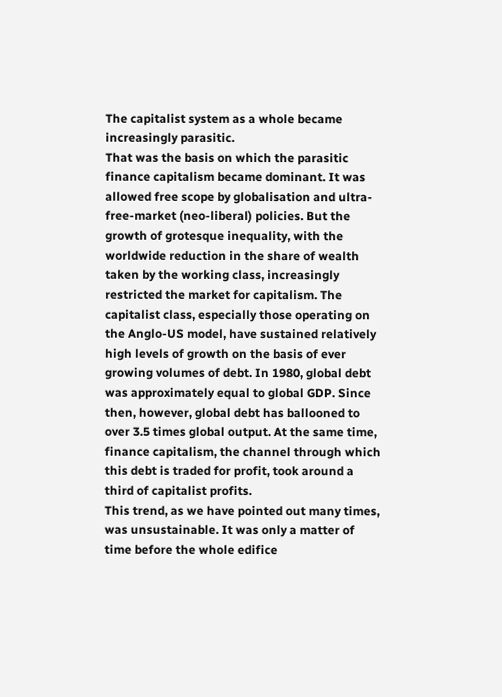The capitalist system as a whole became increasingly parasitic.
That was the basis on which the parasitic finance capitalism became dominant. It was allowed free scope by globalisation and ultra-free-market (neo-liberal) policies. But the growth of grotesque inequality, with the worldwide reduction in the share of wealth taken by the working class, increasingly restricted the market for capitalism. The capitalist class, especially those operating on the Anglo-US model, have sustained relatively high levels of growth on the basis of ever growing volumes of debt. In 1980, global debt was approximately equal to global GDP. Since then, however, global debt has ballooned to over 3.5 times global output. At the same time, finance capitalism, the channel through which this debt is traded for profit, took around a third of capitalist profits.
This trend, as we have pointed out many times, was unsustainable. It was only a matter of time before the whole edifice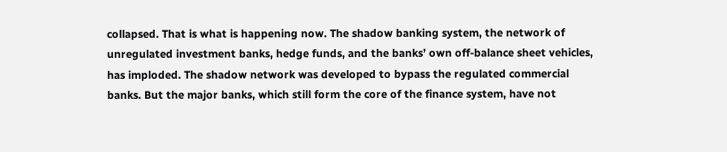collapsed. That is what is happening now. The shadow banking system, the network of unregulated investment banks, hedge funds, and the banks’ own off-balance sheet vehicles, has imploded. The shadow network was developed to bypass the regulated commercial banks. But the major banks, which still form the core of the finance system, have not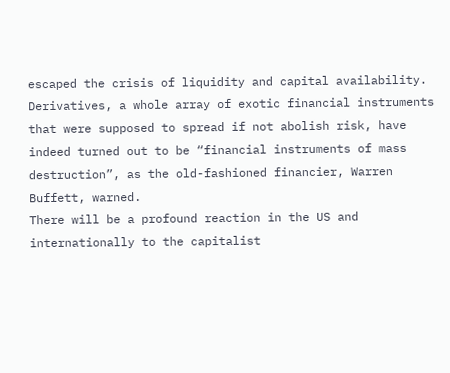escaped the crisis of liquidity and capital availability. Derivatives, a whole array of exotic financial instruments that were supposed to spread if not abolish risk, have indeed turned out to be “financial instruments of mass destruction”, as the old-fashioned financier, Warren Buffett, warned.
There will be a profound reaction in the US and internationally to the capitalist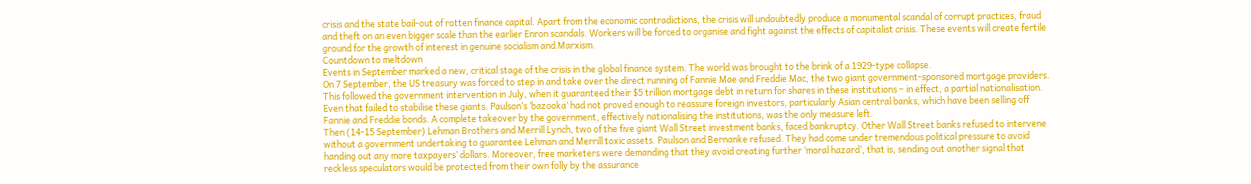crisis and the state bail-out of rotten finance capital. Apart from the economic contradictions, the crisis will undoubtedly produce a monumental scandal of corrupt practices, fraud and theft on an even bigger scale than the earlier Enron scandals. Workers will be forced to organise and fight against the effects of capitalist crisis. These events will create fertile ground for the growth of interest in genuine socialism and Marxism.
Countdown to meltdown
Events in September marked a new, critical stage of the crisis in the global finance system. The world was brought to the brink of a 1929-type collapse.
On 7 September, the US treasury was forced to step in and take over the direct running of Fannie Mae and Freddie Mac, the two giant government-sponsored mortgage providers. This followed the government intervention in July, when it guaranteed their $5 trillion mortgage debt in return for shares in these institutions – in effect, a partial nationalisation. Even that failed to stabilise these giants. Paulson’s ‘bazooka’ had not proved enough to reassure foreign investors, particularly Asian central banks, which have been selling off Fannie and Freddie bonds. A complete takeover by the government, effectively nationalising the institutions, was the only measure left.
Then (14-15 September) Lehman Brothers and Merrill Lynch, two of the five giant Wall Street investment banks, faced bankruptcy. Other Wall Street banks refused to intervene without a government undertaking to guarantee Lehman and Merrill toxic assets. Paulson and Bernanke refused. They had come under tremendous political pressure to avoid handing out any more taxpayers’ dollars. Moreover, free marketers were demanding that they avoid creating further ‘moral hazard’, that is, sending out another signal that reckless speculators would be protected from their own folly by the assurance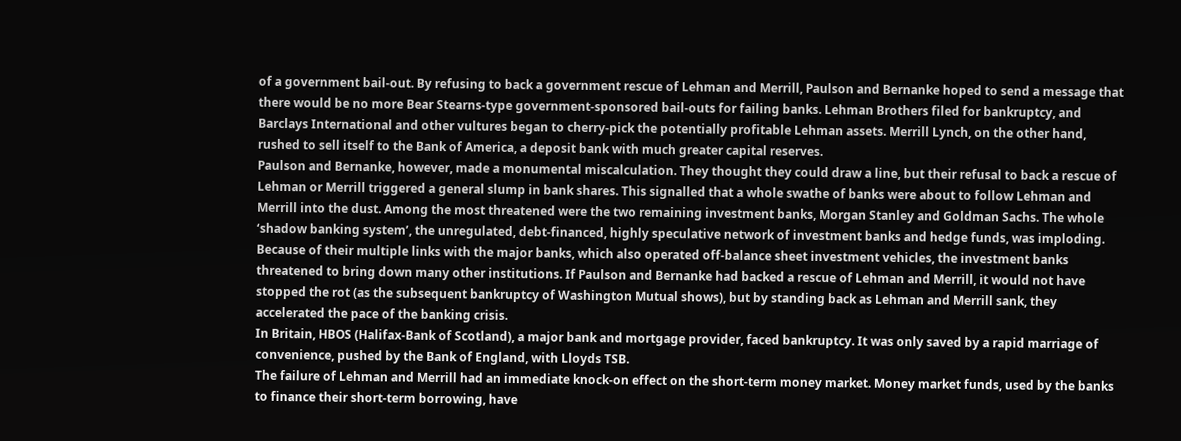of a government bail-out. By refusing to back a government rescue of Lehman and Merrill, Paulson and Bernanke hoped to send a message that there would be no more Bear Stearns-type government-sponsored bail-outs for failing banks. Lehman Brothers filed for bankruptcy, and Barclays International and other vultures began to cherry-pick the potentially profitable Lehman assets. Merrill Lynch, on the other hand, rushed to sell itself to the Bank of America, a deposit bank with much greater capital reserves.
Paulson and Bernanke, however, made a monumental miscalculation. They thought they could draw a line, but their refusal to back a rescue of Lehman or Merrill triggered a general slump in bank shares. This signalled that a whole swathe of banks were about to follow Lehman and Merrill into the dust. Among the most threatened were the two remaining investment banks, Morgan Stanley and Goldman Sachs. The whole ‘shadow banking system’, the unregulated, debt-financed, highly speculative network of investment banks and hedge funds, was imploding. Because of their multiple links with the major banks, which also operated off-balance sheet investment vehicles, the investment banks threatened to bring down many other institutions. If Paulson and Bernanke had backed a rescue of Lehman and Merrill, it would not have stopped the rot (as the subsequent bankruptcy of Washington Mutual shows), but by standing back as Lehman and Merrill sank, they accelerated the pace of the banking crisis.
In Britain, HBOS (Halifax-Bank of Scotland), a major bank and mortgage provider, faced bankruptcy. It was only saved by a rapid marriage of convenience, pushed by the Bank of England, with Lloyds TSB.
The failure of Lehman and Merrill had an immediate knock-on effect on the short-term money market. Money market funds, used by the banks to finance their short-term borrowing, have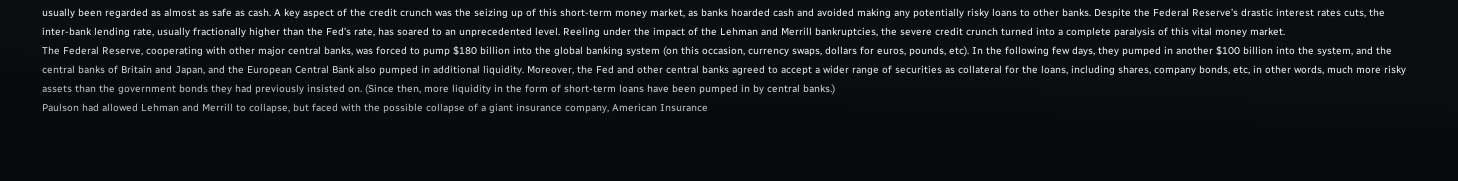usually been regarded as almost as safe as cash. A key aspect of the credit crunch was the seizing up of this short-term money market, as banks hoarded cash and avoided making any potentially risky loans to other banks. Despite the Federal Reserve’s drastic interest rates cuts, the inter-bank lending rate, usually fractionally higher than the Fed’s rate, has soared to an unprecedented level. Reeling under the impact of the Lehman and Merrill bankruptcies, the severe credit crunch turned into a complete paralysis of this vital money market.
The Federal Reserve, cooperating with other major central banks, was forced to pump $180 billion into the global banking system (on this occasion, currency swaps, dollars for euros, pounds, etc). In the following few days, they pumped in another $100 billion into the system, and the central banks of Britain and Japan, and the European Central Bank also pumped in additional liquidity. Moreover, the Fed and other central banks agreed to accept a wider range of securities as collateral for the loans, including shares, company bonds, etc, in other words, much more risky assets than the government bonds they had previously insisted on. (Since then, more liquidity in the form of short-term loans have been pumped in by central banks.)
Paulson had allowed Lehman and Merrill to collapse, but faced with the possible collapse of a giant insurance company, American Insurance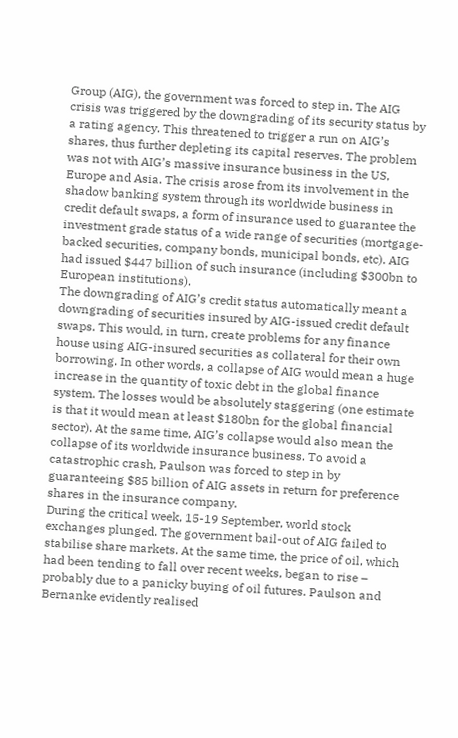Group (AIG), the government was forced to step in. The AIG crisis was triggered by the downgrading of its security status by a rating agency. This threatened to trigger a run on AIG’s shares, thus further depleting its capital reserves. The problem was not with AIG’s massive insurance business in the US, Europe and Asia. The crisis arose from its involvement in the shadow banking system through its worldwide business in credit default swaps, a form of insurance used to guarantee the investment grade status of a wide range of securities (mortgage-backed securities, company bonds, municipal bonds, etc). AIG had issued $447 billion of such insurance (including $300bn to European institutions).
The downgrading of AIG’s credit status automatically meant a downgrading of securities insured by AIG-issued credit default swaps. This would, in turn, create problems for any finance house using AIG-insured securities as collateral for their own borrowing. In other words, a collapse of AIG would mean a huge increase in the quantity of toxic debt in the global finance system. The losses would be absolutely staggering (one estimate is that it would mean at least $180bn for the global financial sector). At the same time, AIG’s collapse would also mean the collapse of its worldwide insurance business. To avoid a catastrophic crash, Paulson was forced to step in by guaranteeing $85 billion of AIG assets in return for preference shares in the insurance company.
During the critical week, 15-19 September, world stock exchanges plunged. The government bail-out of AIG failed to stabilise share markets. At the same time, the price of oil, which had been tending to fall over recent weeks, began to rise – probably due to a panicky buying of oil futures. Paulson and Bernanke evidently realised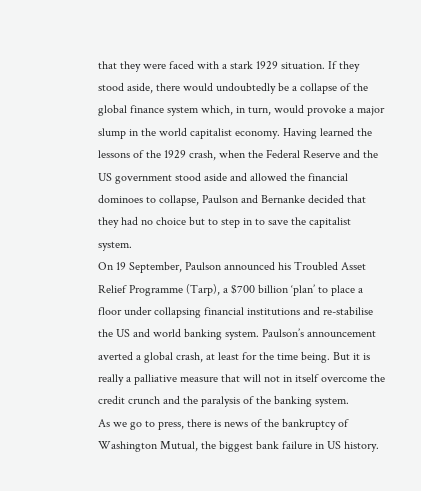that they were faced with a stark 1929 situation. If they stood aside, there would undoubtedly be a collapse of the global finance system which, in turn, would provoke a major slump in the world capitalist economy. Having learned the lessons of the 1929 crash, when the Federal Reserve and the US government stood aside and allowed the financial dominoes to collapse, Paulson and Bernanke decided that they had no choice but to step in to save the capitalist system.
On 19 September, Paulson announced his Troubled Asset Relief Programme (Tarp), a $700 billion ‘plan’ to place a floor under collapsing financial institutions and re-stabilise the US and world banking system. Paulson’s announcement averted a global crash, at least for the time being. But it is really a palliative measure that will not in itself overcome the credit crunch and the paralysis of the banking system.
As we go to press, there is news of the bankruptcy of Washington Mutual, the biggest bank failure in US history.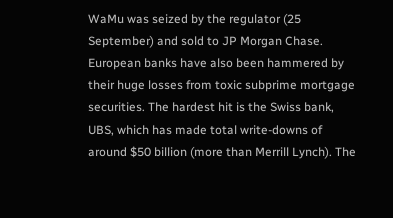WaMu was seized by the regulator (25 September) and sold to JP Morgan Chase.
European banks have also been hammered by their huge losses from toxic subprime mortgage securities. The hardest hit is the Swiss bank, UBS, which has made total write-downs of around $50 billion (more than Merrill Lynch). The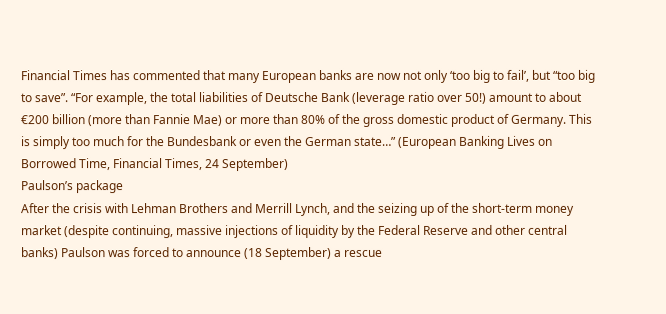Financial Times has commented that many European banks are now not only ‘too big to fail’, but “too big to save”. “For example, the total liabilities of Deutsche Bank (leverage ratio over 50!) amount to about €200 billion (more than Fannie Mae) or more than 80% of the gross domestic product of Germany. This is simply too much for the Bundesbank or even the German state…” (European Banking Lives on Borrowed Time, Financial Times, 24 September)
Paulson’s package
After the crisis with Lehman Brothers and Merrill Lynch, and the seizing up of the short-term money market (despite continuing, massive injections of liquidity by the Federal Reserve and other central banks) Paulson was forced to announce (18 September) a rescue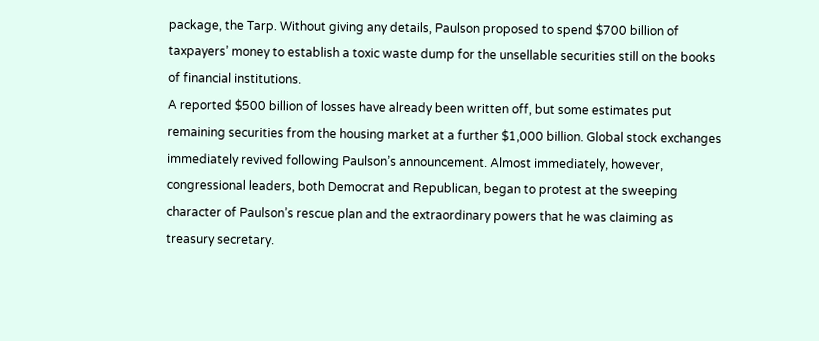package, the Tarp. Without giving any details, Paulson proposed to spend $700 billion of taxpayers’ money to establish a toxic waste dump for the unsellable securities still on the books of financial institutions.
A reported $500 billion of losses have already been written off, but some estimates put remaining securities from the housing market at a further $1,000 billion. Global stock exchanges immediately revived following Paulson’s announcement. Almost immediately, however, congressional leaders, both Democrat and Republican, began to protest at the sweeping character of Paulson’s rescue plan and the extraordinary powers that he was claiming as treasury secretary.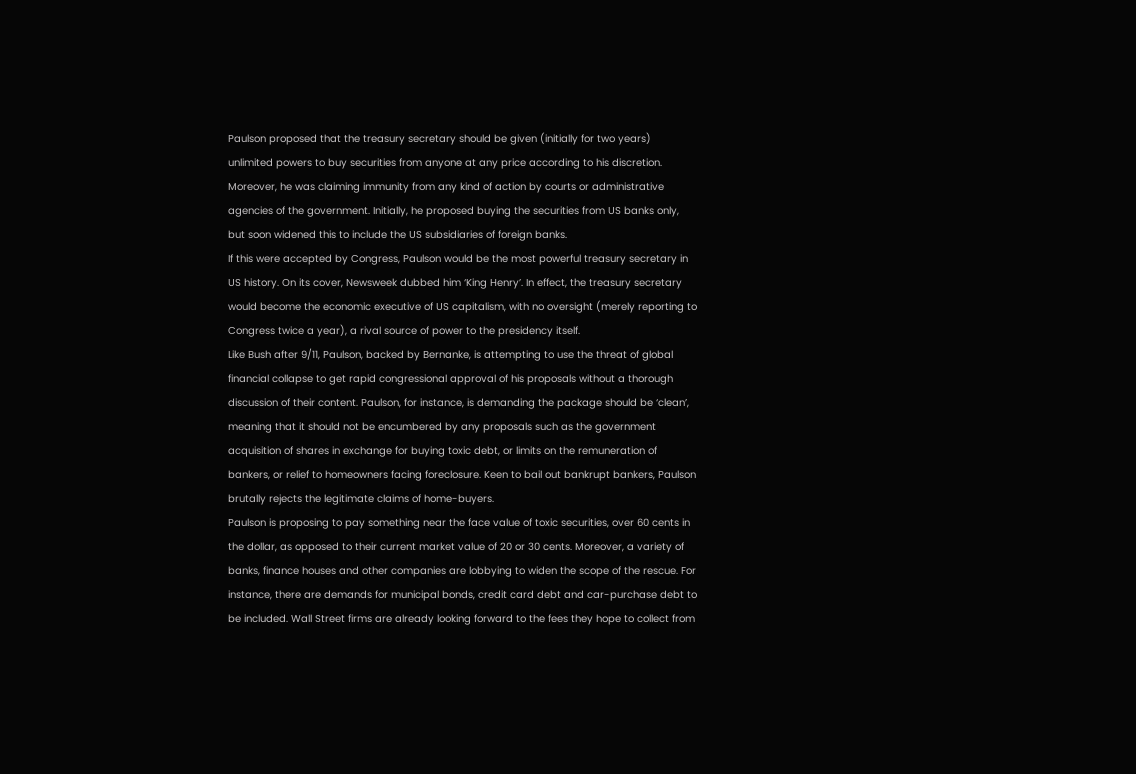Paulson proposed that the treasury secretary should be given (initially for two years) unlimited powers to buy securities from anyone at any price according to his discretion. Moreover, he was claiming immunity from any kind of action by courts or administrative agencies of the government. Initially, he proposed buying the securities from US banks only, but soon widened this to include the US subsidiaries of foreign banks.
If this were accepted by Congress, Paulson would be the most powerful treasury secretary in US history. On its cover, Newsweek dubbed him ‘King Henry’. In effect, the treasury secretary would become the economic executive of US capitalism, with no oversight (merely reporting to Congress twice a year), a rival source of power to the presidency itself.
Like Bush after 9/11, Paulson, backed by Bernanke, is attempting to use the threat of global financial collapse to get rapid congressional approval of his proposals without a thorough discussion of their content. Paulson, for instance, is demanding the package should be ‘clean’, meaning that it should not be encumbered by any proposals such as the government acquisition of shares in exchange for buying toxic debt, or limits on the remuneration of bankers, or relief to homeowners facing foreclosure. Keen to bail out bankrupt bankers, Paulson brutally rejects the legitimate claims of home-buyers.
Paulson is proposing to pay something near the face value of toxic securities, over 60 cents in the dollar, as opposed to their current market value of 20 or 30 cents. Moreover, a variety of banks, finance houses and other companies are lobbying to widen the scope of the rescue. For instance, there are demands for municipal bonds, credit card debt and car-purchase debt to be included. Wall Street firms are already looking forward to the fees they hope to collect from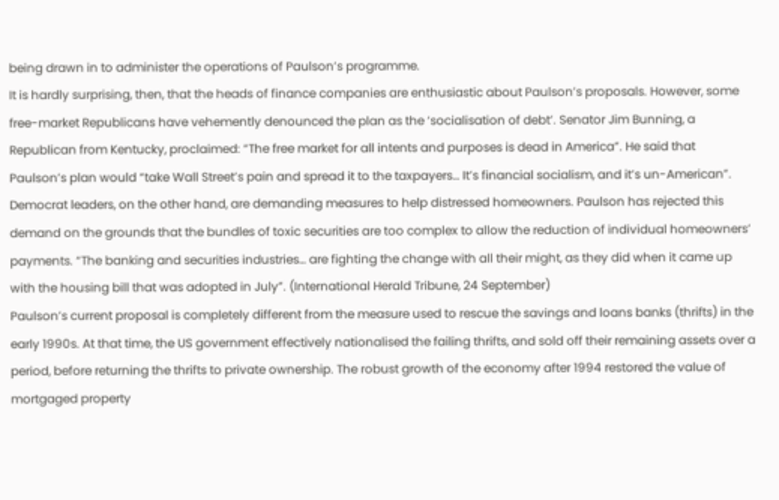being drawn in to administer the operations of Paulson’s programme.
It is hardly surprising, then, that the heads of finance companies are enthusiastic about Paulson’s proposals. However, some free-market Republicans have vehemently denounced the plan as the ‘socialisation of debt’. Senator Jim Bunning, a Republican from Kentucky, proclaimed: “The free market for all intents and purposes is dead in America”. He said that Paulson’s plan would “take Wall Street’s pain and spread it to the taxpayers… It’s financial socialism, and it’s un-American”.
Democrat leaders, on the other hand, are demanding measures to help distressed homeowners. Paulson has rejected this demand on the grounds that the bundles of toxic securities are too complex to allow the reduction of individual homeowners’ payments. “The banking and securities industries… are fighting the change with all their might, as they did when it came up with the housing bill that was adopted in July”. (International Herald Tribune, 24 September)
Paulson’s current proposal is completely different from the measure used to rescue the savings and loans banks (thrifts) in the early 1990s. At that time, the US government effectively nationalised the failing thrifts, and sold off their remaining assets over a period, before returning the thrifts to private ownership. The robust growth of the economy after 1994 restored the value of mortgaged property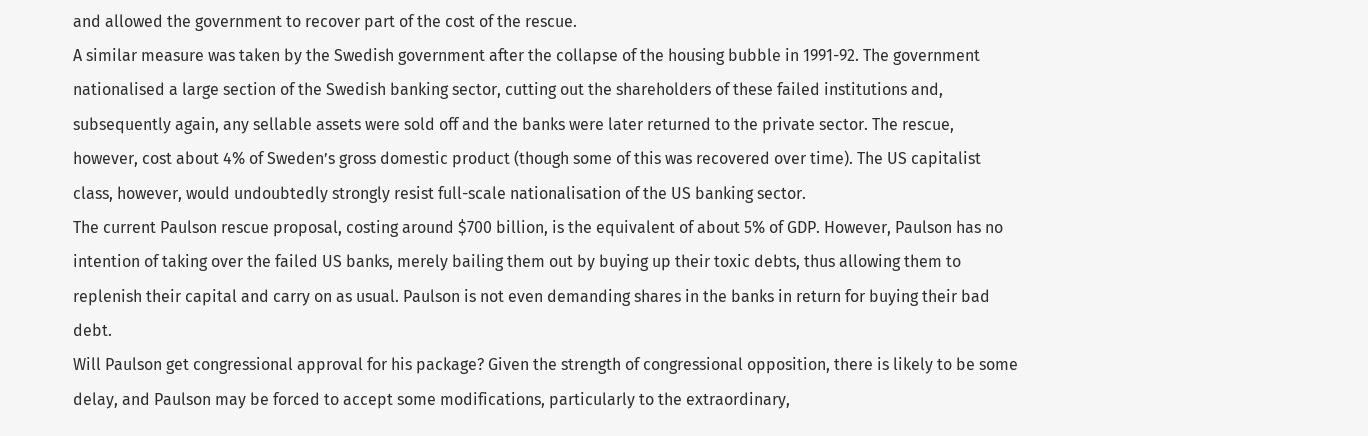and allowed the government to recover part of the cost of the rescue.
A similar measure was taken by the Swedish government after the collapse of the housing bubble in 1991-92. The government nationalised a large section of the Swedish banking sector, cutting out the shareholders of these failed institutions and, subsequently again, any sellable assets were sold off and the banks were later returned to the private sector. The rescue, however, cost about 4% of Sweden’s gross domestic product (though some of this was recovered over time). The US capitalist class, however, would undoubtedly strongly resist full-scale nationalisation of the US banking sector.
The current Paulson rescue proposal, costing around $700 billion, is the equivalent of about 5% of GDP. However, Paulson has no intention of taking over the failed US banks, merely bailing them out by buying up their toxic debts, thus allowing them to replenish their capital and carry on as usual. Paulson is not even demanding shares in the banks in return for buying their bad debt.
Will Paulson get congressional approval for his package? Given the strength of congressional opposition, there is likely to be some delay, and Paulson may be forced to accept some modifications, particularly to the extraordinary,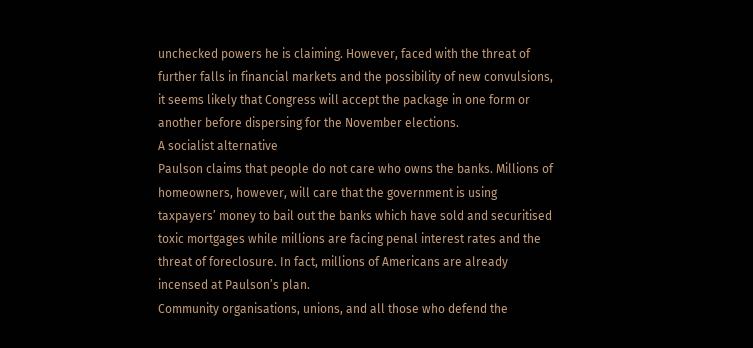unchecked powers he is claiming. However, faced with the threat of further falls in financial markets and the possibility of new convulsions, it seems likely that Congress will accept the package in one form or another before dispersing for the November elections.
A socialist alternative
Paulson claims that people do not care who owns the banks. Millions of homeowners, however, will care that the government is using taxpayers’ money to bail out the banks which have sold and securitised toxic mortgages while millions are facing penal interest rates and the threat of foreclosure. In fact, millions of Americans are already incensed at Paulson’s plan.
Community organisations, unions, and all those who defend the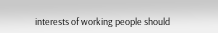interests of working people should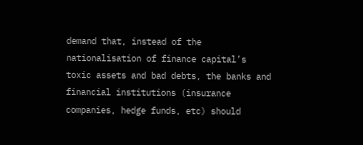demand that, instead of the nationalisation of finance capital’s toxic assets and bad debts, the banks and financial institutions (insurance companies, hedge funds, etc) should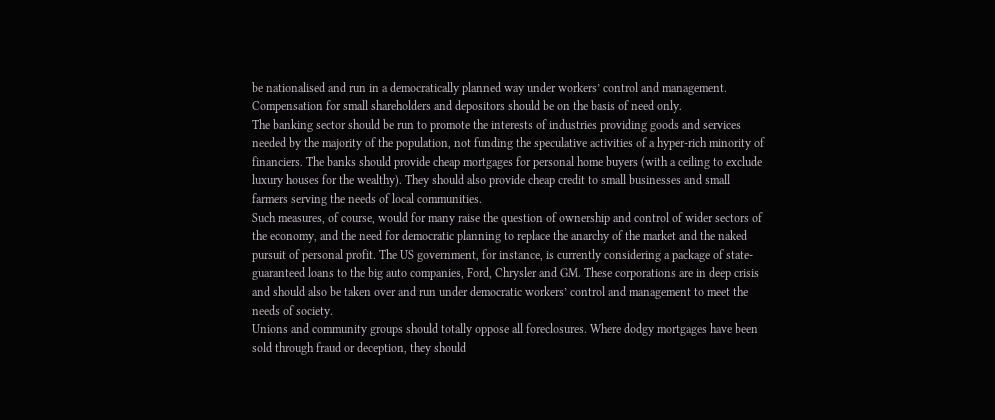be nationalised and run in a democratically planned way under workers’ control and management. Compensation for small shareholders and depositors should be on the basis of need only.
The banking sector should be run to promote the interests of industries providing goods and services needed by the majority of the population, not funding the speculative activities of a hyper-rich minority of financiers. The banks should provide cheap mortgages for personal home buyers (with a ceiling to exclude luxury houses for the wealthy). They should also provide cheap credit to small businesses and small farmers serving the needs of local communities.
Such measures, of course, would for many raise the question of ownership and control of wider sectors of the economy, and the need for democratic planning to replace the anarchy of the market and the naked pursuit of personal profit. The US government, for instance, is currently considering a package of state-guaranteed loans to the big auto companies, Ford, Chrysler and GM. These corporations are in deep crisis and should also be taken over and run under democratic workers’ control and management to meet the needs of society.
Unions and community groups should totally oppose all foreclosures. Where dodgy mortgages have been sold through fraud or deception, they should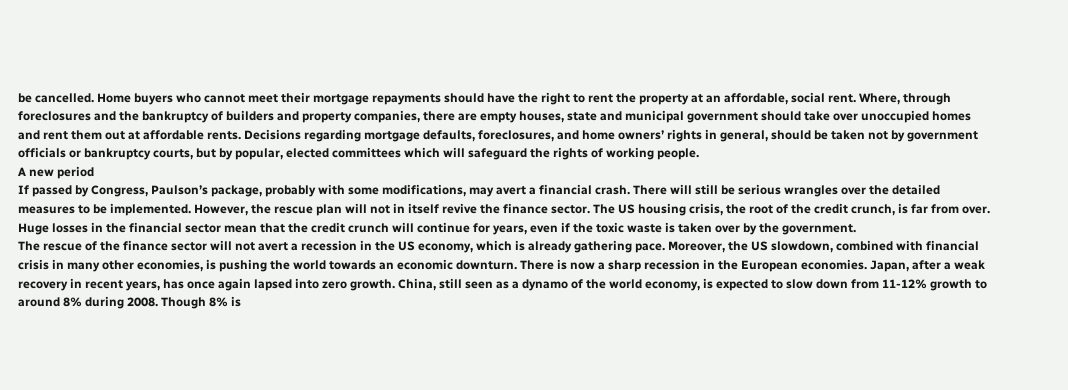be cancelled. Home buyers who cannot meet their mortgage repayments should have the right to rent the property at an affordable, social rent. Where, through foreclosures and the bankruptcy of builders and property companies, there are empty houses, state and municipal government should take over unoccupied homes and rent them out at affordable rents. Decisions regarding mortgage defaults, foreclosures, and home owners’ rights in general, should be taken not by government officials or bankruptcy courts, but by popular, elected committees which will safeguard the rights of working people.
A new period
If passed by Congress, Paulson’s package, probably with some modifications, may avert a financial crash. There will still be serious wrangles over the detailed measures to be implemented. However, the rescue plan will not in itself revive the finance sector. The US housing crisis, the root of the credit crunch, is far from over. Huge losses in the financial sector mean that the credit crunch will continue for years, even if the toxic waste is taken over by the government.
The rescue of the finance sector will not avert a recession in the US economy, which is already gathering pace. Moreover, the US slowdown, combined with financial crisis in many other economies, is pushing the world towards an economic downturn. There is now a sharp recession in the European economies. Japan, after a weak recovery in recent years, has once again lapsed into zero growth. China, still seen as a dynamo of the world economy, is expected to slow down from 11-12% growth to around 8% during 2008. Though 8% is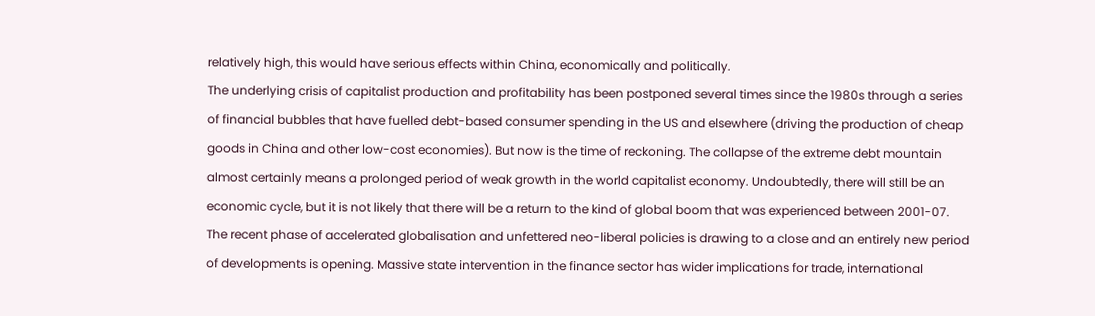relatively high, this would have serious effects within China, economically and politically.
The underlying crisis of capitalist production and profitability has been postponed several times since the 1980s through a series of financial bubbles that have fuelled debt-based consumer spending in the US and elsewhere (driving the production of cheap goods in China and other low-cost economies). But now is the time of reckoning. The collapse of the extreme debt mountain almost certainly means a prolonged period of weak growth in the world capitalist economy. Undoubtedly, there will still be an economic cycle, but it is not likely that there will be a return to the kind of global boom that was experienced between 2001-07.
The recent phase of accelerated globalisation and unfettered neo-liberal policies is drawing to a close and an entirely new period of developments is opening. Massive state intervention in the finance sector has wider implications for trade, international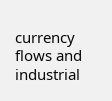currency flows and industrial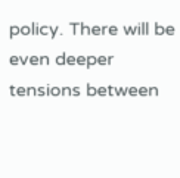policy. There will be even deeper tensions between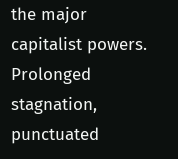the major capitalist powers. Prolonged stagnation, punctuated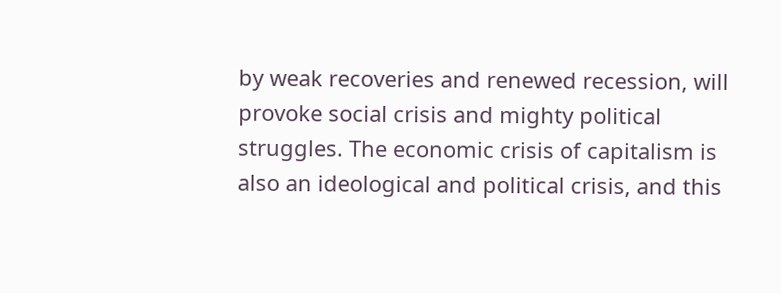by weak recoveries and renewed recession, will provoke social crisis and mighty political struggles. The economic crisis of capitalism is also an ideological and political crisis, and this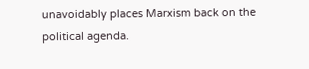unavoidably places Marxism back on the political agenda.